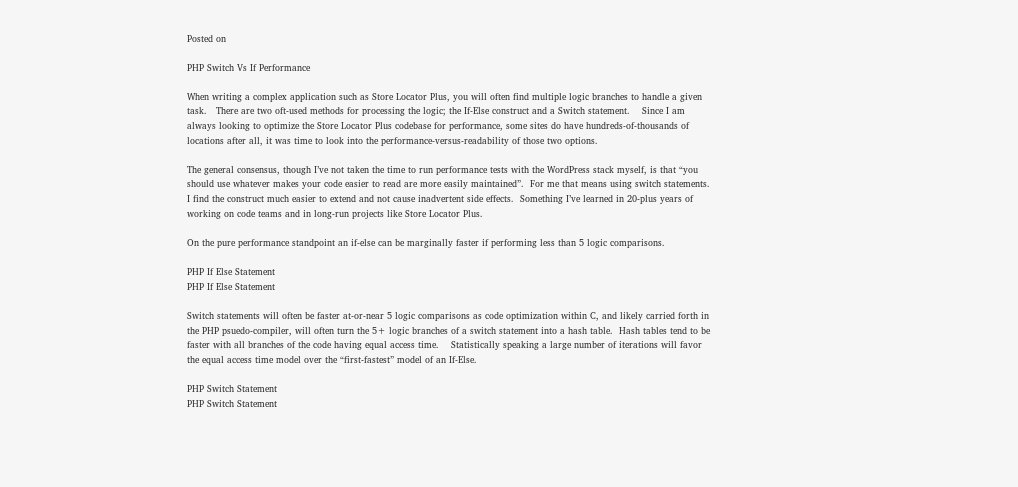Posted on

PHP Switch Vs If Performance

When writing a complex application such as Store Locator Plus, you will often find multiple logic branches to handle a given task.   There are two oft-used methods for processing the logic; the If-Else construct and a Switch statement.    Since I am always looking to optimize the Store Locator Plus codebase for performance, some sites do have hundreds-of-thousands of locations after all, it was time to look into the performance-versus-readability of those two options.

The general consensus, though I’ve not taken the time to run performance tests with the WordPress stack myself, is that “you should use whatever makes your code easier to read are more easily maintained”.  For me that means using switch statements.    I find the construct much easier to extend and not cause inadvertent side effects.  Something I’ve learned in 20-plus years of working on code teams and in long-run projects like Store Locator Plus.

On the pure performance standpoint an if-else can be marginally faster if performing less than 5 logic comparisons.

PHP If Else Statement
PHP If Else Statement

Switch statements will often be faster at-or-near 5 logic comparisons as code optimization within C, and likely carried forth in the PHP psuedo-compiler, will often turn the 5+ logic branches of a switch statement into a hash table.  Hash tables tend to be faster with all branches of the code having equal access time.    Statistically speaking a large number of iterations will favor the equal access time model over the “first-fastest” model of an If-Else.

PHP Switch Statement
PHP Switch Statement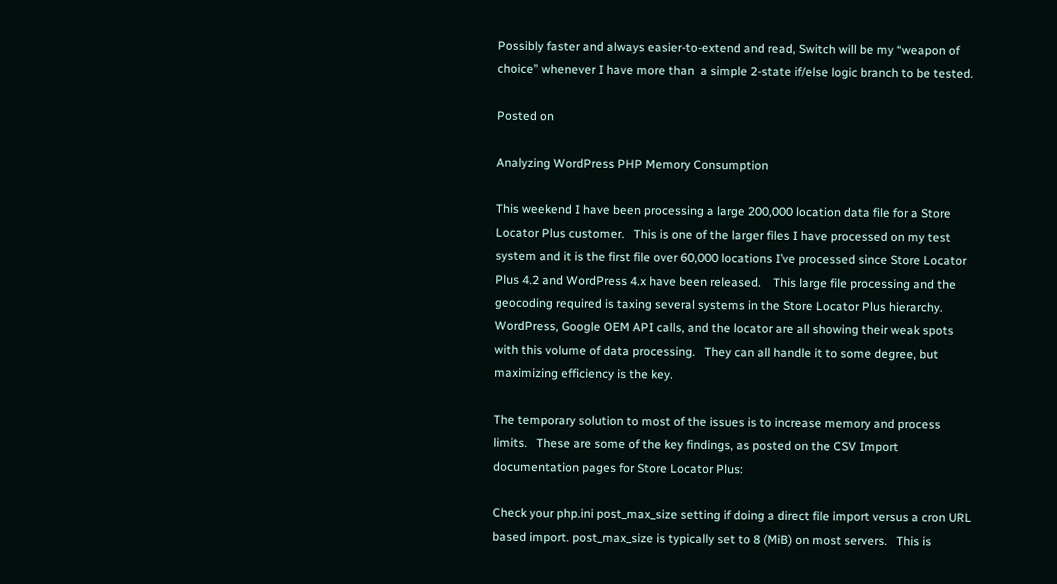Possibly faster and always easier-to-extend and read, Switch will be my “weapon of choice” whenever I have more than  a simple 2-state if/else logic branch to be tested.

Posted on

Analyzing WordPress PHP Memory Consumption

This weekend I have been processing a large 200,000 location data file for a Store Locator Plus customer.   This is one of the larger files I have processed on my test system and it is the first file over 60,000 locations I’ve processed since Store Locator Plus 4.2 and WordPress 4.x have been released.    This large file processing and the geocoding required is taxing several systems in the Store Locator Plus hierarchy.  WordPress, Google OEM API calls, and the locator are all showing their weak spots with this volume of data processing.   They can all handle it to some degree, but maximizing efficiency is the key.

The temporary solution to most of the issues is to increase memory and process limits.   These are some of the key findings, as posted on the CSV Import documentation pages for Store Locator Plus:

Check your php.ini post_max_size setting if doing a direct file import versus a cron URL based import. post_max_size is typically set to 8 (MiB) on most servers.   This is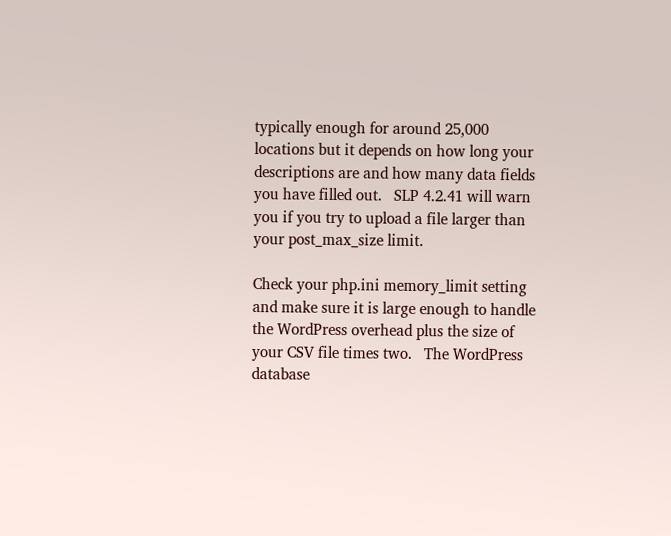typically enough for around 25,000 locations but it depends on how long your descriptions are and how many data fields you have filled out.   SLP 4.2.41 will warn you if you try to upload a file larger than your post_max_size limit.

Check your php.ini memory_limit setting and make sure it is large enough to handle the WordPress overhead plus the size of your CSV file times two.   The WordPress database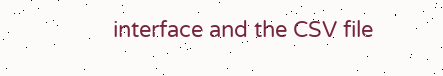interface and the CSV file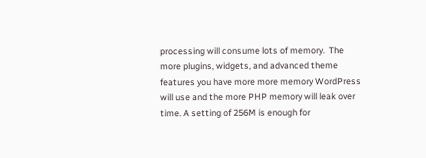processing will consume lots of memory.  The more plugins, widgets, and advanced theme features you have more more memory WordPress will use and the more PHP memory will leak over time. A setting of 256M is enough for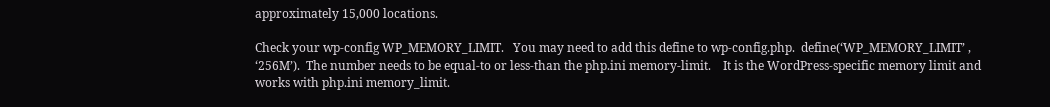approximately 15,000 locations.

Check your wp-config WP_MEMORY_LIMIT.   You may need to add this define to wp-config.php.  define(‘WP_MEMORY_LIMIT’ , ‘256M’).  The number needs to be equal-to or less-than the php.ini memory-limit.    It is the WordPress-specific memory limit and works with php.ini memory_limit.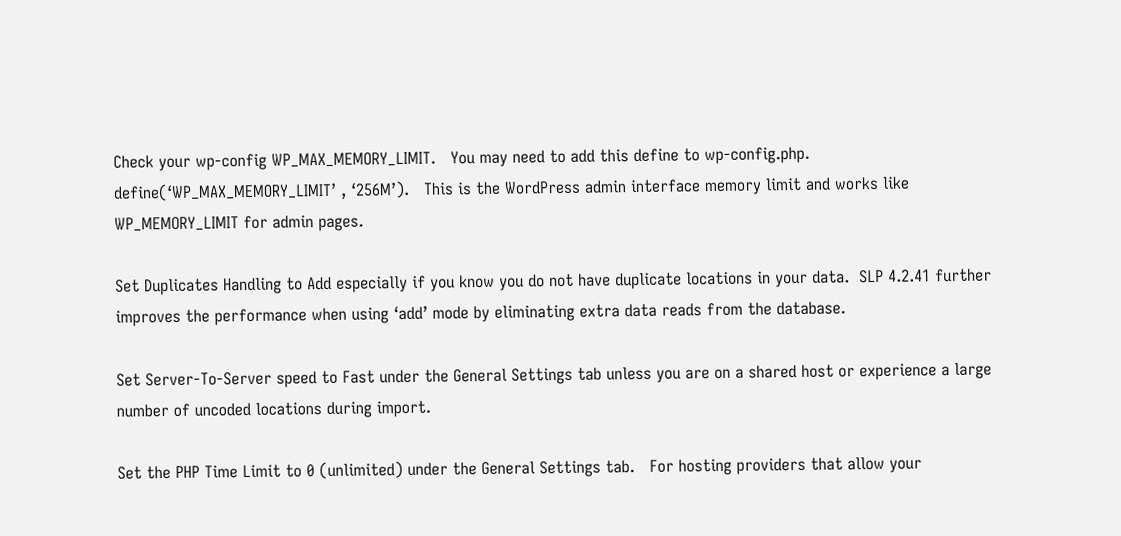Check your wp-config WP_MAX_MEMORY_LIMIT.   You may need to add this define to wp-config.php.  define(‘WP_MAX_MEMORY_LIMIT’ , ‘256M’).   This is the WordPress admin interface memory limit and works like WP_MEMORY_LIMIT for admin pages.

Set Duplicates Handling to Add especially if you know you do not have duplicate locations in your data.  SLP 4.2.41 further improves the performance when using ‘add’ mode by eliminating extra data reads from the database.

Set Server-To-Server speed to Fast under the General Settings tab unless you are on a shared host or experience a large number of uncoded locations during import.

Set the PHP Time Limit to 0 (unlimited) under the General Settings tab.   For hosting providers that allow your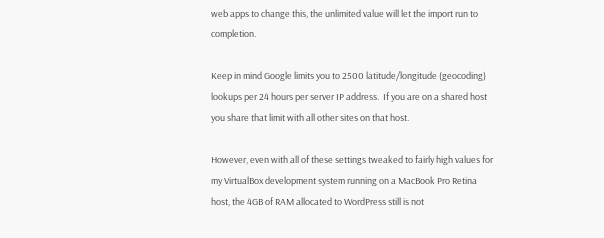web apps to change this, the unlimited value will let the import run to completion.

Keep in mind Google limits you to 2500 latitude/longitude (geocoding) lookups per 24 hours per server IP address.  If you are on a shared host you share that limit with all other sites on that host.

However, even with all of these settings tweaked to fairly high values for my VirtualBox development system running on a MacBook Pro Retina host, the 4GB of RAM allocated to WordPress still is not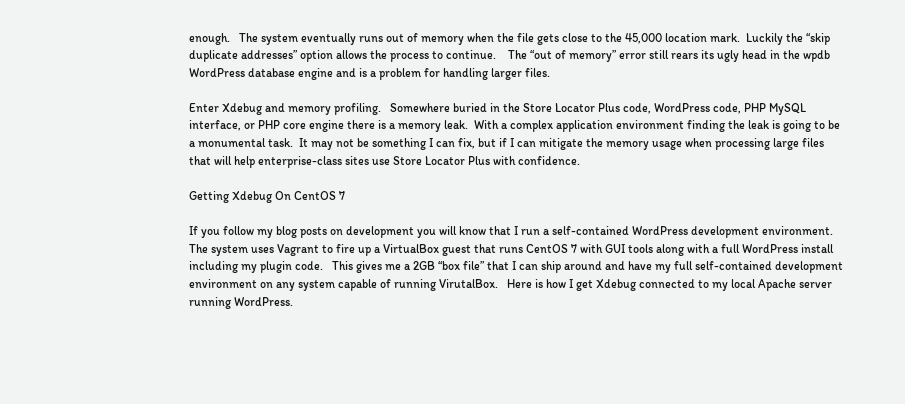enough.   The system eventually runs out of memory when the file gets close to the 45,000 location mark.  Luckily the “skip duplicate addresses” option allows the process to continue.    The “out of memory” error still rears its ugly head in the wpdb  WordPress database engine and is a problem for handling larger files.

Enter Xdebug and memory profiling.   Somewhere buried in the Store Locator Plus code, WordPress code, PHP MySQL interface, or PHP core engine there is a memory leak.  With a complex application environment finding the leak is going to be a monumental task.  It may not be something I can fix, but if I can mitigate the memory usage when processing large files that will help enterprise-class sites use Store Locator Plus with confidence.

Getting Xdebug On CentOS 7

If you follow my blog posts on development you will know that I run a self-contained WordPress development environment.  The system uses Vagrant to fire up a VirtualBox guest that runs CentOS 7 with GUI tools along with a full WordPress install including my plugin code.   This gives me a 2GB “box file” that I can ship around and have my full self-contained development environment on any system capable of running VirutalBox.   Here is how I get Xdebug connected to my local Apache server running WordPress.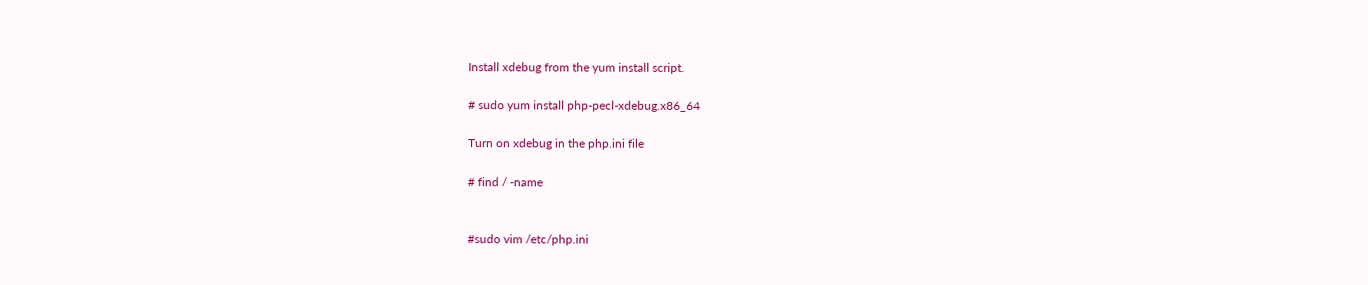Install xdebug from the yum install script.

# sudo yum install php-pecl-xdebug.x86_64

Turn on xdebug in the php.ini file

# find / -name


#sudo vim /etc/php.ini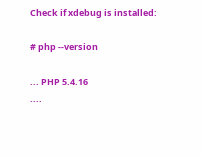Check if xdebug is installed:

# php --version

... PHP 5.4.16
....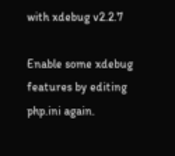with xdebug v2.2.7

Enable some xdebug features by editing php.ini again.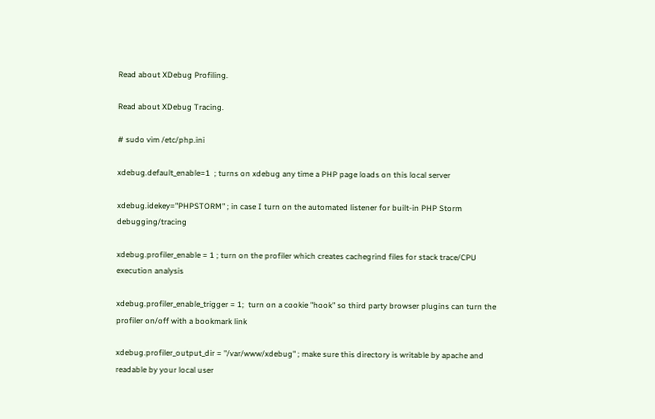Read about XDebug Profiling.

Read about XDebug Tracing.

# sudo vim /etc/php.ini

xdebug.default_enable=1  ; turns on xdebug any time a PHP page loads on this local server

xdebug.idekey="PHPSTORM" ; in case I turn on the automated listener for built-in PHP Storm debugging/tracing

xdebug.profiler_enable = 1 ; turn on the profiler which creates cachegrind files for stack trace/CPU execution analysis

xdebug.profiler_enable_trigger = 1;  turn on a cookie "hook" so third party browser plugins can turn the profiler on/off with a bookmark link

xdebug.profiler_output_dir = "/var/www/xdebug" ; make sure this directory is writable by apache and readable by your local user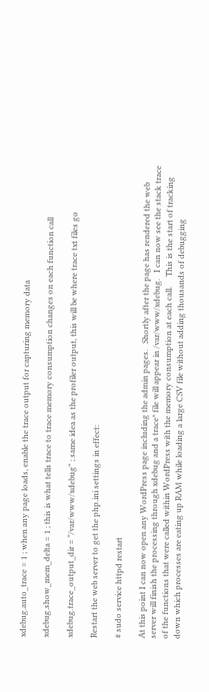xdebug.auto_trace = 1 ; when any page loads, enable the trace output for capturing memory data

xdebug.show_mem_delta = 1 ; this is what tells trace to trace memory consumption changes on each function call

xdebug.trace_output_dir = "/var/www/xdebug" ; same idea as the profiler output, this will be where trace txt files go

Restart the web server to get the php.ini settings in effect:

# sudo service httpd restart

At this point I can now open any WordPress page including the admin pages.   Shortly after the page has rendered the web server will finish the processing through xdebug and a trace* file will appear in /var/www/xdebug.   I can now see the stack trace of the functions that were called within WordPress with the memory consumption at each call.     This is the start of tracking down which processes are eating up RAM while loading a large CSV file without adding thousands of debugging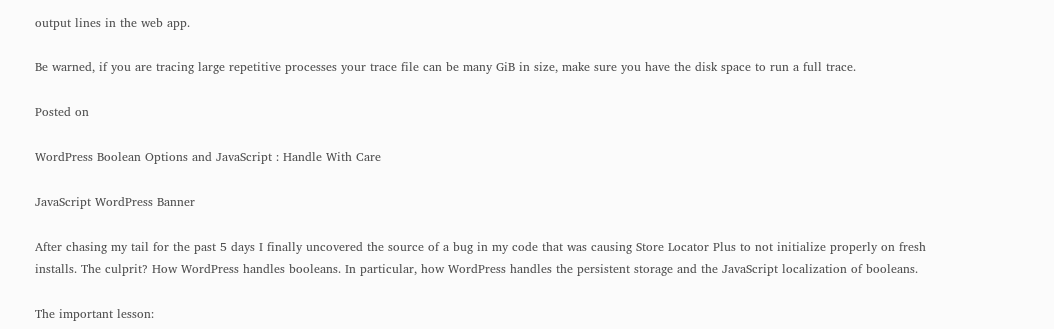output lines in the web app.

Be warned, if you are tracing large repetitive processes your trace file can be many GiB in size, make sure you have the disk space to run a full trace.

Posted on

WordPress Boolean Options and JavaScript : Handle With Care

JavaScript WordPress Banner

After chasing my tail for the past 5 days I finally uncovered the source of a bug in my code that was causing Store Locator Plus to not initialize properly on fresh installs. The culprit? How WordPress handles booleans. In particular, how WordPress handles the persistent storage and the JavaScript localization of booleans.

The important lesson: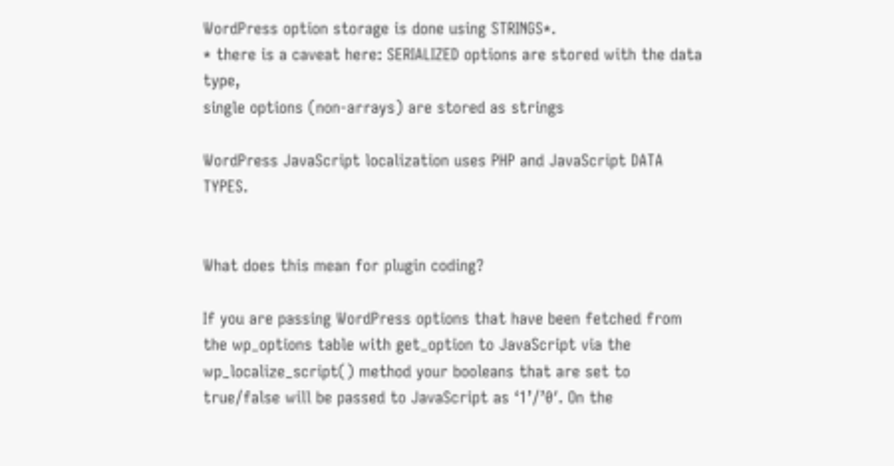WordPress option storage is done using STRINGS*.
* there is a caveat here: SERIALIZED options are stored with the data type,
single options (non-arrays) are stored as strings

WordPress JavaScript localization uses PHP and JavaScript DATA TYPES.


What does this mean for plugin coding?

If you are passing WordPress options that have been fetched from the wp_options table with get_option to JavaScript via the wp_localize_script() method your booleans that are set to true/false will be passed to JavaScript as ‘1’/’0′. On the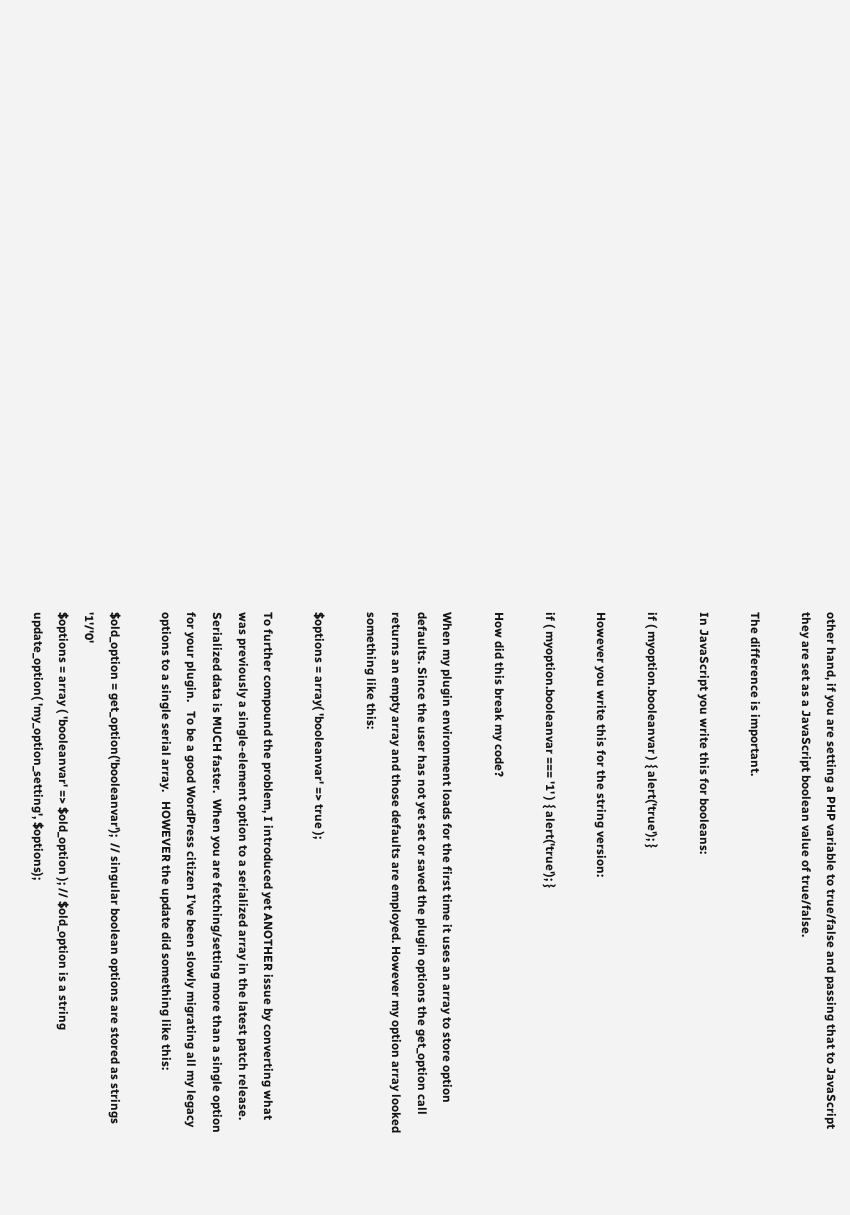other hand, if you are setting a PHP variable to true/false and passing that to JavaScript they are set as a JavaScript boolean value of true/false.

The difference is important.

In JavaScript you write this for booleans:

if ( myoption.booleanvar ) { alert('true'); }

However you write this for the string version:

if ( myoption.booleanvar === '1' ) { alert('true'); }

How did this break my code?

When my plugin environment loads for the first time it uses an array to store option defaults. Since the user has not yet set or saved the plugin options the get_option call returns an empty array and those defaults are employed. However my option array looked something like this:

$options = array( 'booleanvar' => true );

To further compound the problem, I introduced yet ANOTHER issue by converting what was previously a single-element option to a serialized array in the latest patch release.   Serialized data is MUCH faster.  When you are fetching/setting more than a single option for your plugin.   To be a good WordPress citizen I’ve been slowly migrating all my legacy options to a single serial array.   HOWEVER the update did something like this:

$old_option = get_option('booleanvar');  // singular boolean options are stored as strings '1'/'0'
$options = array ( 'booleanvar' => $old_option ); // $old_option is a string
update_option( 'my_option_setting', $options);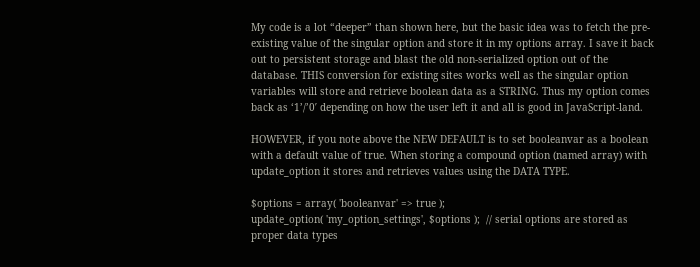My code is a lot “deeper” than shown here, but the basic idea was to fetch the pre-existing value of the singular option and store it in my options array. I save it back out to persistent storage and blast the old non-serialized option out of the database. THIS conversion for existing sites works well as the singular option variables will store and retrieve boolean data as a STRING. Thus my option comes back as ‘1’/’0′ depending on how the user left it and all is good in JavaScript-land.

HOWEVER, if you note above the NEW DEFAULT is to set booleanvar as a boolean with a default value of true. When storing a compound option (named array) with update_option it stores and retrieves values using the DATA TYPE.

$options = array( 'booleanvar' => true );
update_option( 'my_option_settings', $options );  // serial options are stored as proper data types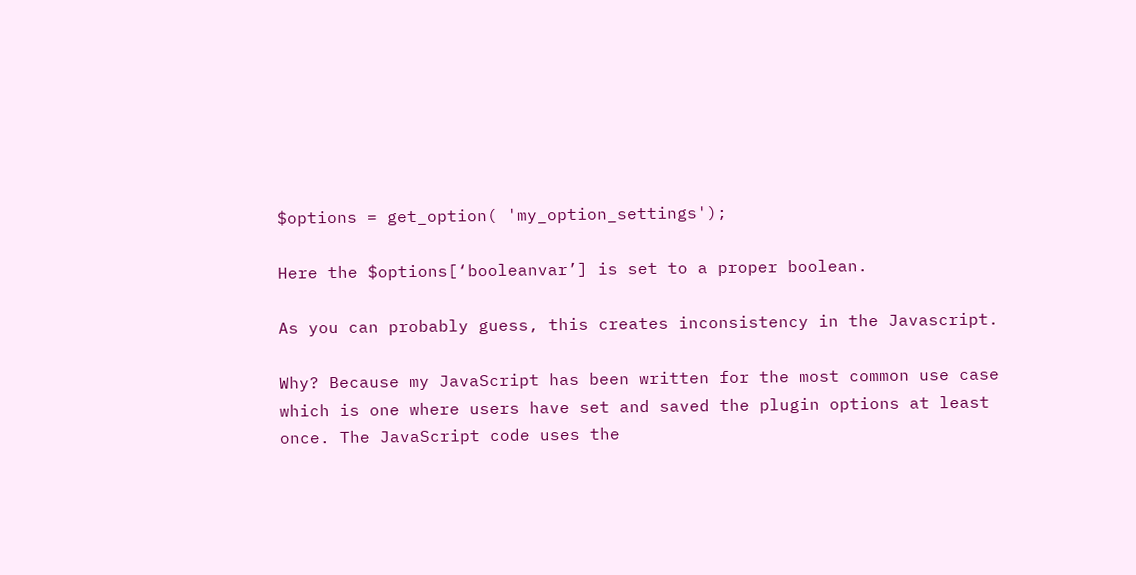$options = get_option( 'my_option_settings');

Here the $options[‘booleanvar’] is set to a proper boolean.

As you can probably guess, this creates inconsistency in the Javascript.

Why? Because my JavaScript has been written for the most common use case which is one where users have set and saved the plugin options at least once. The JavaScript code uses the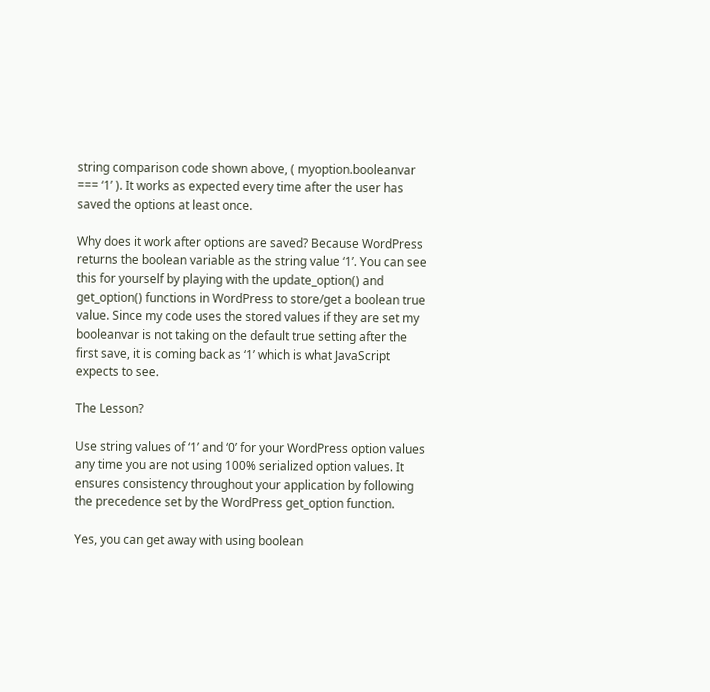string comparison code shown above, ( myoption.booleanvar === ‘1’ ). It works as expected every time after the user has saved the options at least once.

Why does it work after options are saved? Because WordPress returns the boolean variable as the string value ‘1’. You can see this for yourself by playing with the update_option() and get_option() functions in WordPress to store/get a boolean true value. Since my code uses the stored values if they are set my booleanvar is not taking on the default true setting after the first save, it is coming back as ‘1’ which is what JavaScript expects to see.

The Lesson?

Use string values of ‘1’ and ‘0’ for your WordPress option values any time you are not using 100% serialized option values. It ensures consistency throughout your application by following the precedence set by the WordPress get_option function.

Yes, you can get away with using boolean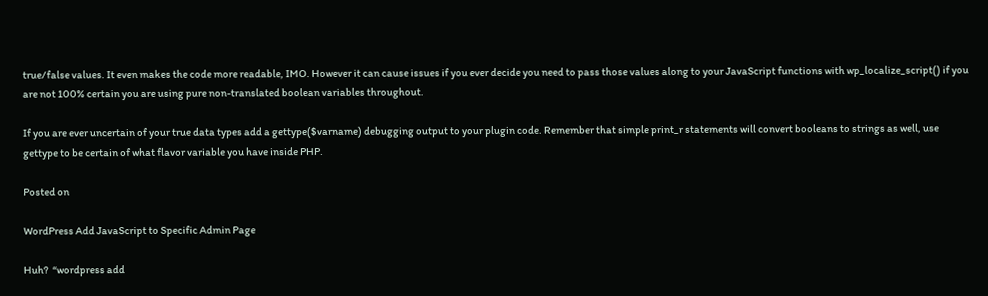true/false values. It even makes the code more readable, IMO. However it can cause issues if you ever decide you need to pass those values along to your JavaScript functions with wp_localize_script() if you are not 100% certain you are using pure non-translated boolean variables throughout.

If you are ever uncertain of your true data types add a gettype($varname) debugging output to your plugin code. Remember that simple print_r statements will convert booleans to strings as well, use gettype to be certain of what flavor variable you have inside PHP.

Posted on

WordPress Add JavaScript to Specific Admin Page

Huh?  “wordpress add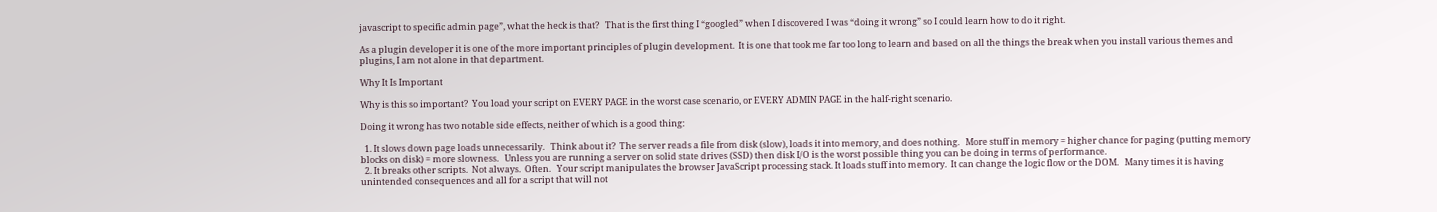javascript to specific admin page”, what the heck is that?   That is the first thing I “googled” when I discovered I was “doing it wrong” so I could learn how to do it right.

As a plugin developer it is one of the more important principles of plugin development.  It is one that took me far too long to learn and based on all the things the break when you install various themes and plugins, I am not alone in that department.

Why It Is Important

Why is this so important?  You load your script on EVERY PAGE in the worst case scenario, or EVERY ADMIN PAGE in the half-right scenario.

Doing it wrong has two notable side effects, neither of which is a good thing:

  1. It slows down page loads unnecessarily.   Think about it?  The server reads a file from disk (slow), loads it into memory, and does nothing.   More stuff in memory = higher chance for paging (putting memory blocks on disk) = more slowness.   Unless you are running a server on solid state drives (SSD) then disk I/O is the worst possible thing you can be doing in terms of performance.
  2. It breaks other scripts.  Not always.  Often.   Your script manipulates the browser JavaScript processing stack. It loads stuff into memory.  It can change the logic flow or the DOM.   Many times it is having unintended consequences and all for a script that will not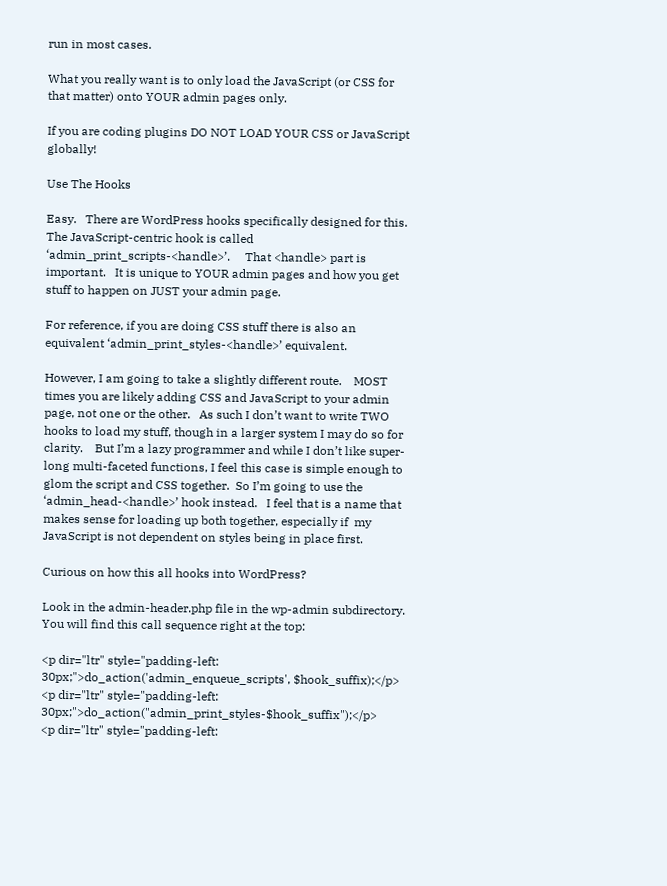run in most cases.

What you really want is to only load the JavaScript (or CSS for that matter) onto YOUR admin pages only.

If you are coding plugins DO NOT LOAD YOUR CSS or JavaScript globally!

Use The Hooks

Easy.   There are WordPress hooks specifically designed for this.   The JavaScript-centric hook is called ‘admin_print_scripts-<handle>’.     That <handle> part is important.   It is unique to YOUR admin pages and how you get stuff to happen on JUST your admin page.

For reference, if you are doing CSS stuff there is also an equivalent ‘admin_print_styles-<handle>’ equivalent.

However, I am going to take a slightly different route.    MOST times you are likely adding CSS and JavaScript to your admin page, not one or the other.   As such I don’t want to write TWO hooks to load my stuff, though in a larger system I may do so for clarity.    But I’m a lazy programmer and while I don’t like super-long multi-faceted functions, I feel this case is simple enough to glom the script and CSS together.  So I’m going to use the ‘admin_head-<handle>’ hook instead.   I feel that is a name that makes sense for loading up both together, especially if  my JavaScript is not dependent on styles being in place first.

Curious on how this all hooks into WordPress?

Look in the admin-header.php file in the wp-admin subdirectory.  You will find this call sequence right at the top:

<p dir="ltr" style="padding-left: 30px;">do_action('admin_enqueue_scripts', $hook_suffix);</p>
<p dir="ltr" style="padding-left: 30px;">do_action("admin_print_styles-$hook_suffix");</p>
<p dir="ltr" style="padding-left: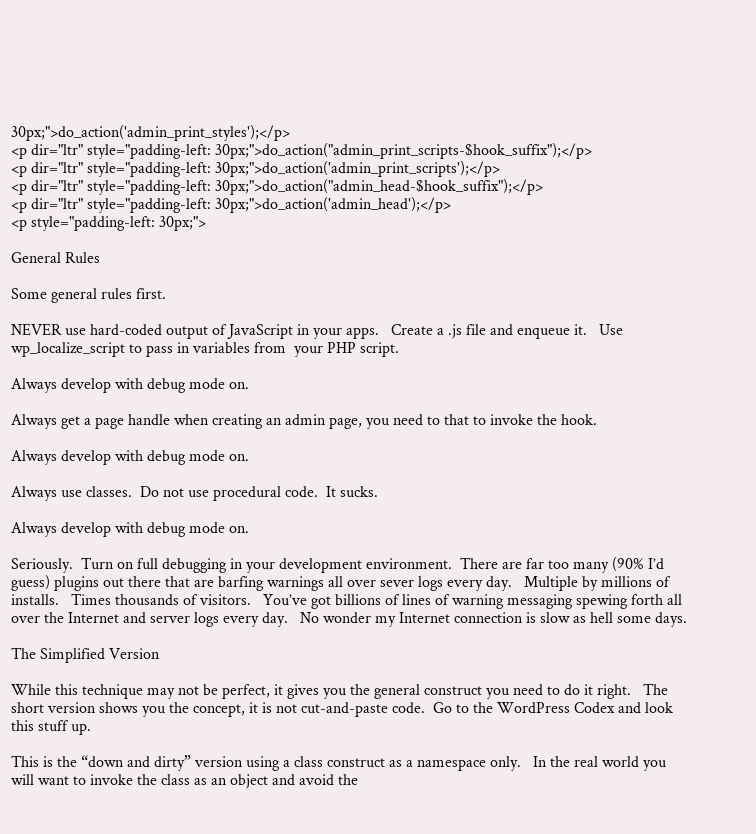30px;">do_action('admin_print_styles');</p>
<p dir="ltr" style="padding-left: 30px;">do_action("admin_print_scripts-$hook_suffix");</p>
<p dir="ltr" style="padding-left: 30px;">do_action('admin_print_scripts');</p>
<p dir="ltr" style="padding-left: 30px;">do_action("admin_head-$hook_suffix");</p>
<p dir="ltr" style="padding-left: 30px;">do_action('admin_head');</p>
<p style="padding-left: 30px;">

General Rules

Some general rules first.

NEVER use hard-coded output of JavaScript in your apps.   Create a .js file and enqueue it.   Use wp_localize_script to pass in variables from  your PHP script.

Always develop with debug mode on.

Always get a page handle when creating an admin page, you need to that to invoke the hook.

Always develop with debug mode on.

Always use classes.  Do not use procedural code.  It sucks.

Always develop with debug mode on.

Seriously.  Turn on full debugging in your development environment.  There are far too many (90% I’d guess) plugins out there that are barfing warnings all over sever logs every day.   Multiple by millions of installs.   Times thousands of visitors.   You’ve got billions of lines of warning messaging spewing forth all over the Internet and server logs every day.   No wonder my Internet connection is slow as hell some days.

The Simplified Version

While this technique may not be perfect, it gives you the general construct you need to do it right.   The short version shows you the concept, it is not cut-and-paste code.  Go to the WordPress Codex and look this stuff up.

This is the “down and dirty” version using a class construct as a namespace only.   In the real world you will want to invoke the class as an object and avoid the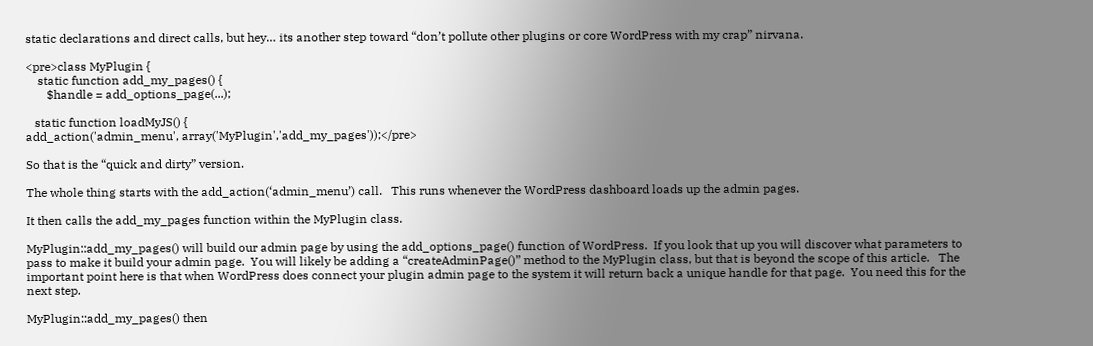static declarations and direct calls, but hey… its another step toward “don’t pollute other plugins or core WordPress with my crap” nirvana.

<pre>class MyPlugin {
    static function add_my_pages() {
       $handle = add_options_page(...);

   static function loadMyJS() {
add_action('admin_menu', array('MyPlugin','add_my_pages'));</pre>

So that is the “quick and dirty” version.

The whole thing starts with the add_action(‘admin_menu’) call.   This runs whenever the WordPress dashboard loads up the admin pages.

It then calls the add_my_pages function within the MyPlugin class.

MyPlugin::add_my_pages() will build our admin page by using the add_options_page() function of WordPress.  If you look that up you will discover what parameters to pass to make it build your admin page.  You will likely be adding a “createAdminPage()” method to the MyPlugin class, but that is beyond the scope of this article.   The important point here is that when WordPress does connect your plugin admin page to the system it will return back a unique handle for that page.  You need this for the next step.

MyPlugin::add_my_pages() then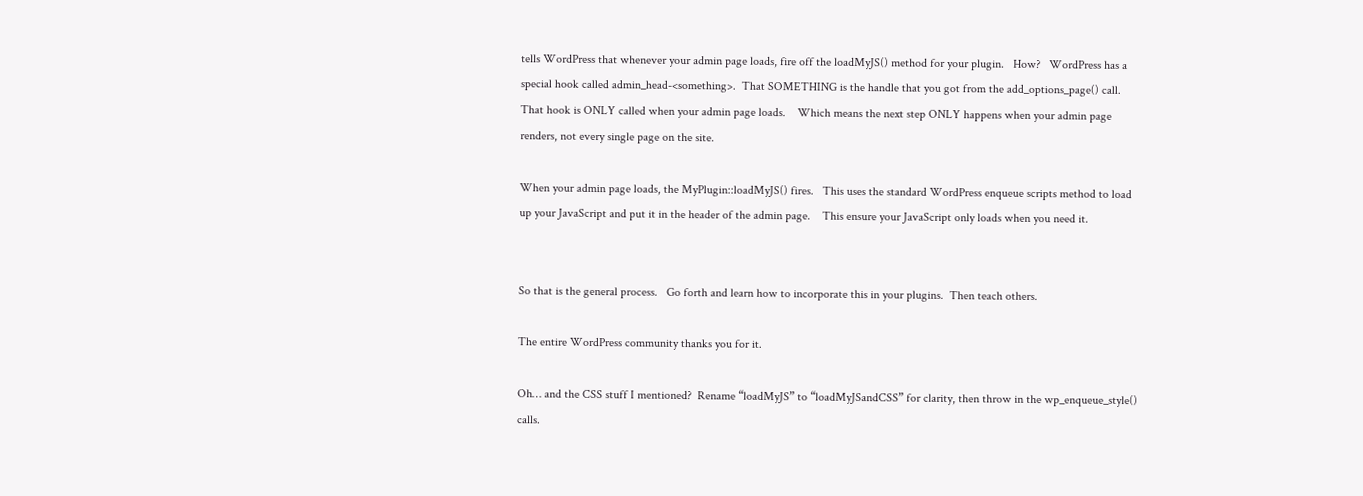tells WordPress that whenever your admin page loads, fire off the loadMyJS() method for your plugin.   How?   WordPress has a special hook called admin_head-<something>.  That SOMETHING is the handle that you got from the add_options_page() call.    That hook is ONLY called when your admin page loads.    Which means the next step ONLY happens when your admin page renders, not every single page on the site.

When your admin page loads, the MyPlugin::loadMyJS() fires.   This uses the standard WordPress enqueue scripts method to load up your JavaScript and put it in the header of the admin page.    This ensure your JavaScript only loads when you need it.


So that is the general process.   Go forth and learn how to incorporate this in your plugins.  Then teach others.

The entire WordPress community thanks you for it.

Oh… and the CSS stuff I mentioned?  Rename “loadMyJS” to “loadMyJSandCSS” for clarity, then throw in the wp_enqueue_style() calls.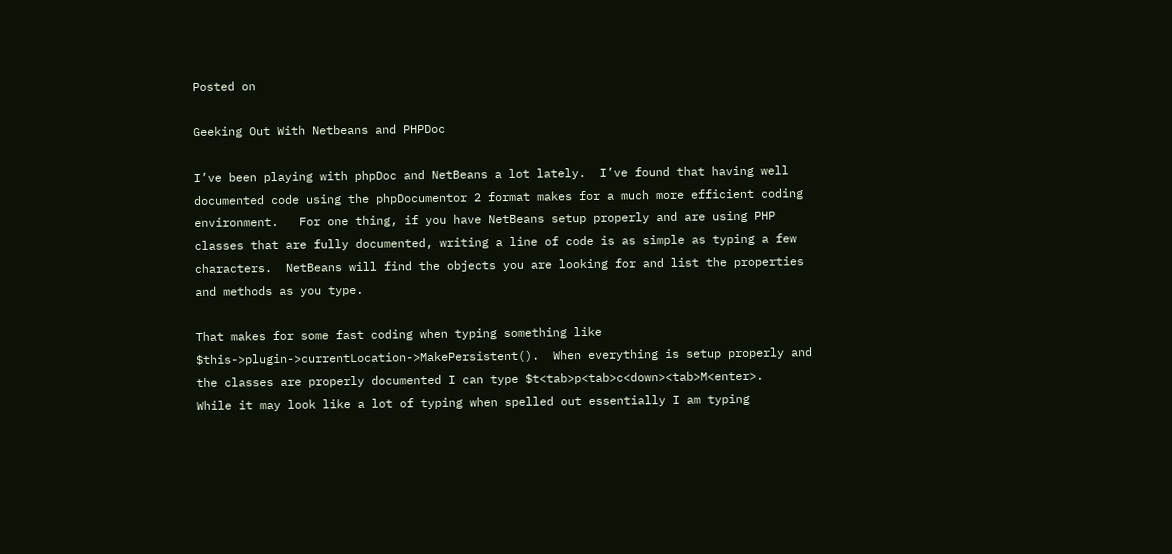Posted on

Geeking Out With Netbeans and PHPDoc

I’ve been playing with phpDoc and NetBeans a lot lately.  I’ve found that having well documented code using the phpDocumentor 2 format makes for a much more efficient coding environment.   For one thing, if you have NetBeans setup properly and are using PHP classes that are fully documented, writing a line of code is as simple as typing a few characters.  NetBeans will find the objects you are looking for and list the properties and methods as you type.

That makes for some fast coding when typing something like $this->plugin->currentLocation->MakePersistent().  When everything is setup properly and the classes are properly documented I can type $t<tab>p<tab>c<down><tab>M<enter>.    While it may look like a lot of typing when spelled out essentially I am typing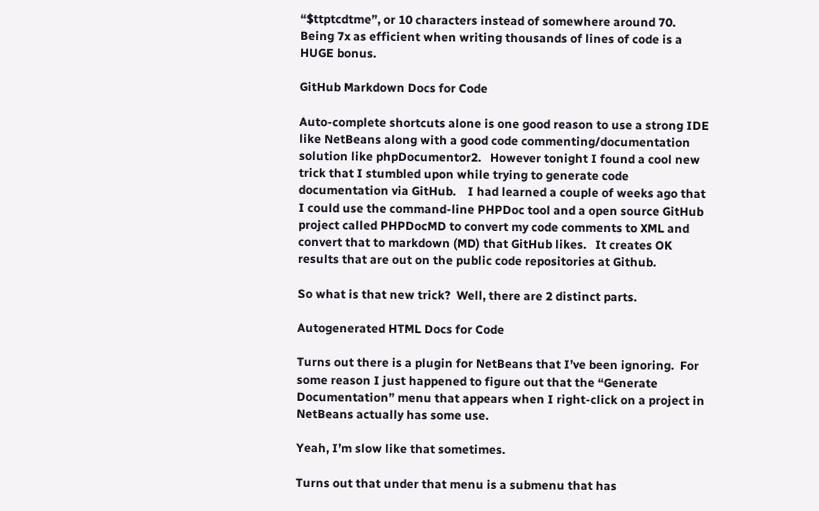“$ttptcdtme”, or 10 characters instead of somewhere around 70.    Being 7x as efficient when writing thousands of lines of code is a HUGE bonus.

GitHub Markdown Docs for Code

Auto-complete shortcuts alone is one good reason to use a strong IDE like NetBeans along with a good code commenting/documentation solution like phpDocumentor2.   However tonight I found a cool new trick that I stumbled upon while trying to generate code documentation via GitHub.    I had learned a couple of weeks ago that I could use the command-line PHPDoc tool and a open source GitHub project called PHPDocMD to convert my code comments to XML and convert that to markdown (MD) that GitHub likes.   It creates OK results that are out on the public code repositories at Github.

So what is that new trick?  Well, there are 2 distinct parts.

Autogenerated HTML Docs for Code

Turns out there is a plugin for NetBeans that I’ve been ignoring.  For some reason I just happened to figure out that the “Generate Documentation” menu that appears when I right-click on a project in NetBeans actually has some use.

Yeah, I’m slow like that sometimes.

Turns out that under that menu is a submenu that has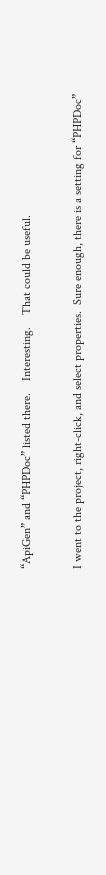“ApiGen” and “PHPDoc” listed there.    Interesting.    That could be useful.

I went to the project, right-click, and select properties.  Sure enough, there is a setting for “PHPDoc”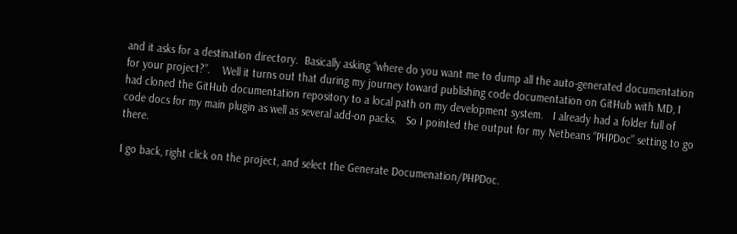and it asks for a destination directory.  Basically asking “where do you want me to dump all the auto-generated documentation for your project?”.    Well it turns out that during my journey toward publishing code documentation on GitHub with MD, I had cloned the GitHub documentation repository to a local path on my development system.   I already had a folder full of code docs for my main plugin as well as several add-on packs.   So I pointed the output for my Netbeans “PHPDoc” setting to go there.

I go back, right click on the project, and select the Generate Documenation/PHPDoc.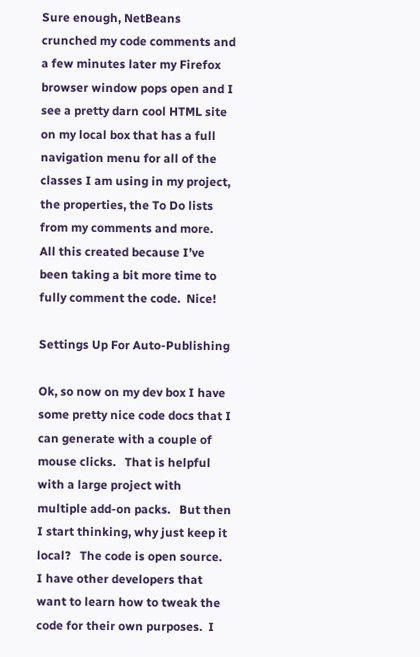Sure enough, NetBeans crunched my code comments and a few minutes later my Firefox browser window pops open and I see a pretty darn cool HTML site on my local box that has a full navigation menu for all of the classes I am using in my project, the properties, the To Do lists from my comments and more.  All this created because I’ve been taking a bit more time to fully comment the code.  Nice!

Settings Up For Auto-Publishing

Ok, so now on my dev box I have some pretty nice code docs that I can generate with a couple of mouse clicks.   That is helpful with a large project with multiple add-on packs.   But then I start thinking, why just keep it local?   The code is open source.  I have other developers that want to learn how to tweak the code for their own purposes.  I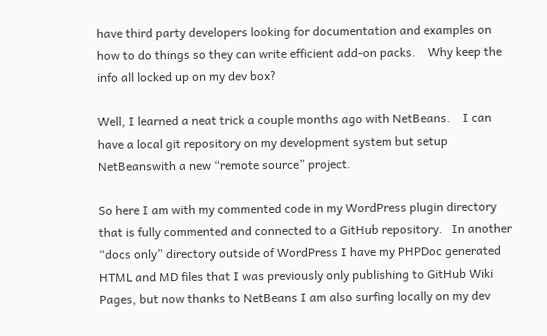have third party developers looking for documentation and examples on how to do things so they can write efficient add-on packs.    Why keep the info all locked up on my dev box?

Well, I learned a neat trick a couple months ago with NetBeans.    I can have a local git repository on my development system but setup NetBeanswith a new “remote source” project.

So here I am with my commented code in my WordPress plugin directory that is fully commented and connected to a GitHub repository.   In another “docs only” directory outside of WordPress I have my PHPDoc generated HTML and MD files that I was previously only publishing to GitHub Wiki Pages, but now thanks to NetBeans I am also surfing locally on my dev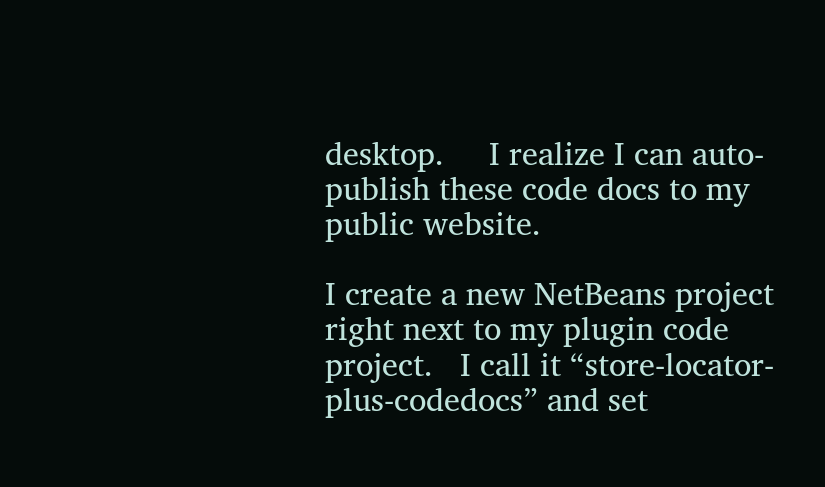desktop.     I realize I can auto-publish these code docs to my public website.

I create a new NetBeans project right next to my plugin code project.   I call it “store-locator-plus-codedocs” and set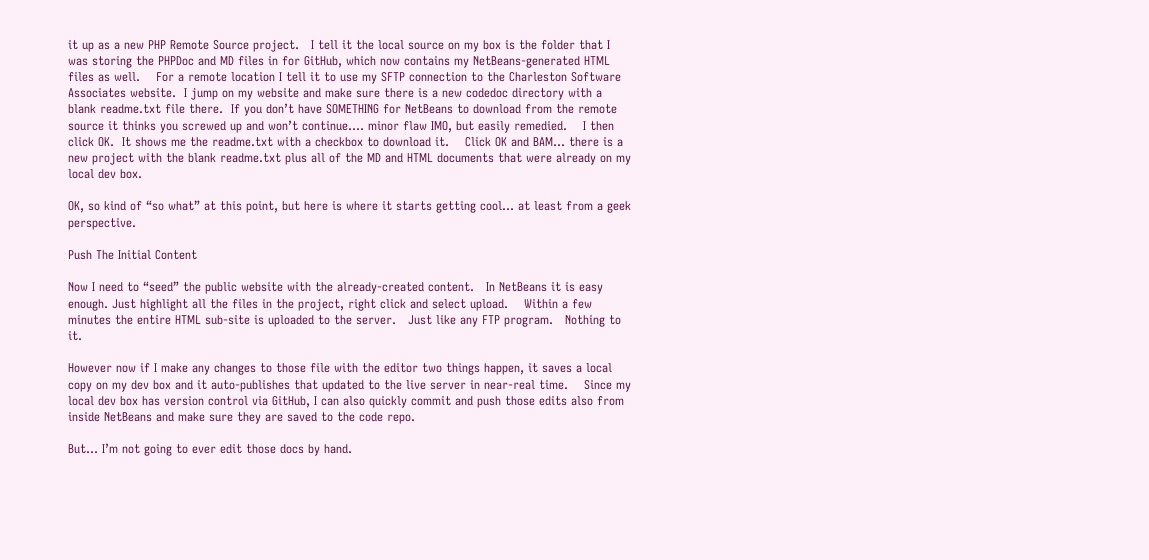it up as a new PHP Remote Source project.   I tell it the local source on my box is the folder that I was storing the PHPDoc and MD files in for GitHub, which now contains my NetBeans-generated HTML files as well.    For a remote location I tell it to use my SFTP connection to the Charleston Software Associates website.  I jump on my website and make sure there is a new codedoc directory with a blank readme.txt file there.  If you don’t have SOMETHING for NetBeans to download from the remote source it thinks you screwed up and won’t continue…. minor flaw IMO, but easily remedied.    I then click OK.  It shows me the readme.txt with a checkbox to download it.    Click OK and BAM… there is a new project with the blank readme.txt plus all of the MD and HTML documents that were already on my local dev box.

OK, so kind of “so what” at this point, but here is where it starts getting cool… at least from a geek perspective.

Push The Initial Content

Now I need to “seed” the public website with the already-created content.   In NetBeans it is easy enough. Just highlight all the files in the project, right click and select upload.    Within a few minutes the entire HTML sub-site is uploaded to the server.   Just like any FTP program.   Nothing to it.

However now if I make any changes to those file with the editor two things happen, it saves a local copy on my dev box and it auto-publishes that updated to the live server in near-real time.    Since my local dev box has version control via GitHub, I can also quickly commit and push those edits also from inside NetBeans and make sure they are saved to the code repo.

But… I’m not going to ever edit those docs by hand.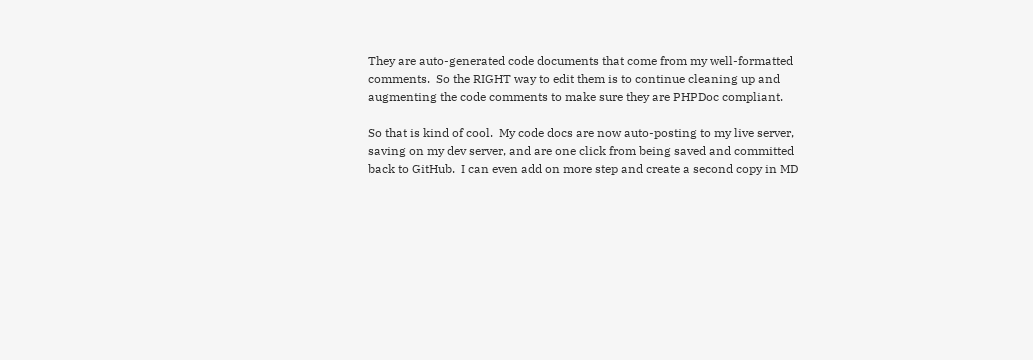They are auto-generated code documents that come from my well-formatted comments.  So the RIGHT way to edit them is to continue cleaning up and augmenting the code comments to make sure they are PHPDoc compliant.

So that is kind of cool.  My code docs are now auto-posting to my live server, saving on my dev server, and are one click from being saved and committed back to GitHub.  I can even add on more step and create a second copy in MD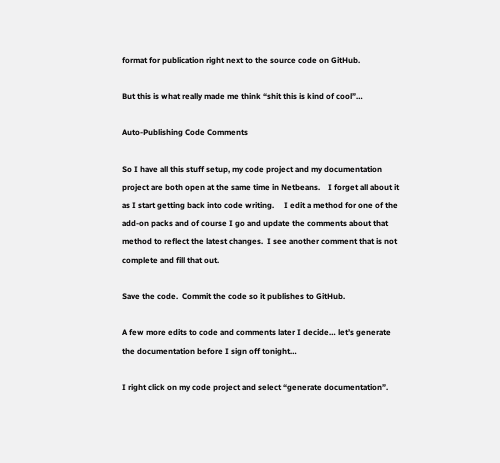format for publication right next to the source code on GitHub.

But this is what really made me think “shit this is kind of cool”…

Auto-Publishing Code Comments

So I have all this stuff setup, my code project and my documentation project are both open at the same time in Netbeans.    I forget all about it as I start getting back into code writing.     I edit a method for one of the add-on packs and of course I go and update the comments about that method to reflect the latest changes.  I see another comment that is not complete and fill that out.

Save the code.  Commit the code so it publishes to GitHub.

A few more edits to code and comments later I decide… let’s generate the documentation before I sign off tonight…

I right click on my code project and select “generate documentation”.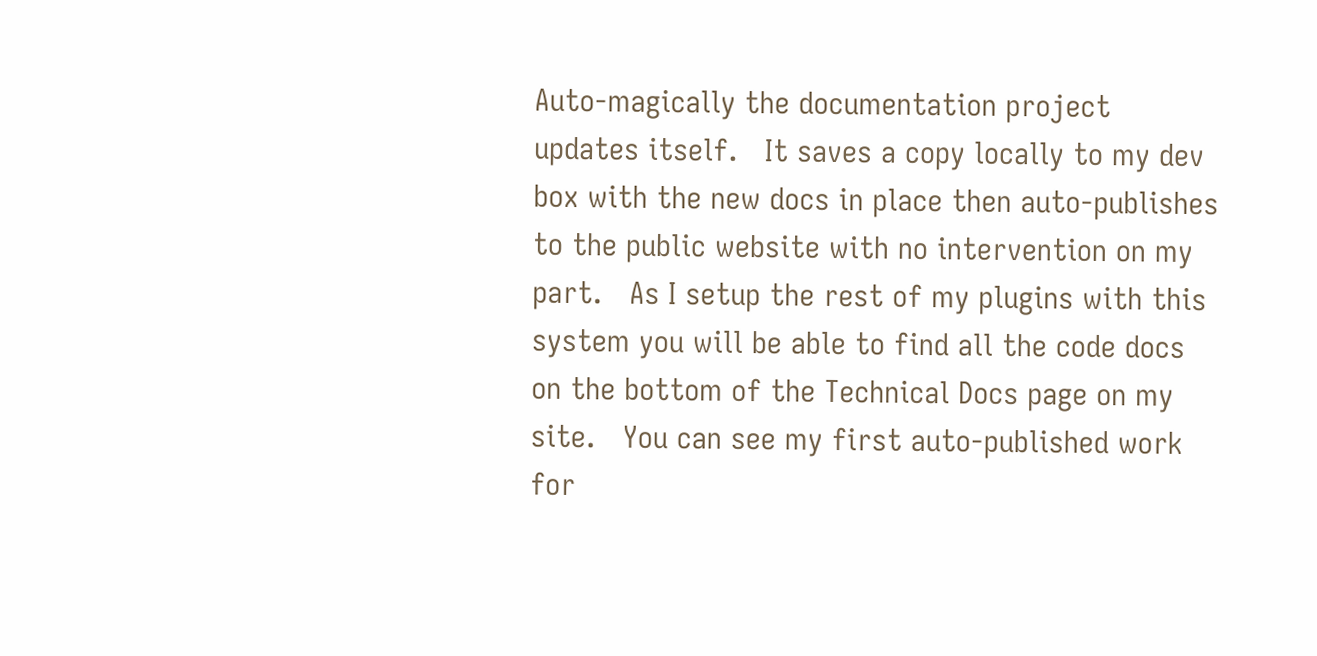Auto-magically the documentation project updates itself.   It saves a copy locally to my dev box with the new docs in place then auto-publishes to the public website with no intervention on my part.   As I setup the rest of my plugins with this system you will be able to find all the code docs on the bottom of the Technical Docs page on my site.   You can see my first auto-published work for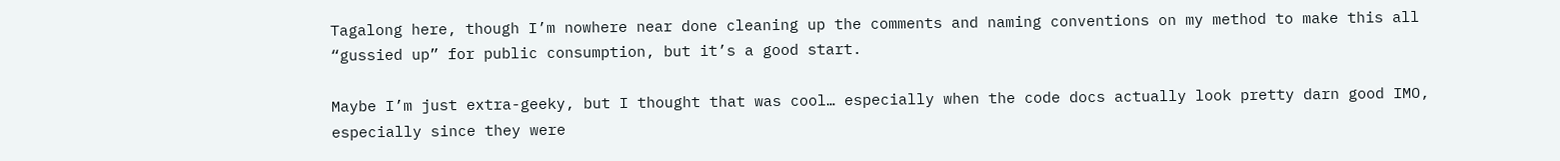Tagalong here, though I’m nowhere near done cleaning up the comments and naming conventions on my method to make this all “gussied up” for public consumption, but it’s a good start.

Maybe I’m just extra-geeky, but I thought that was cool… especially when the code docs actually look pretty darn good IMO, especially since they were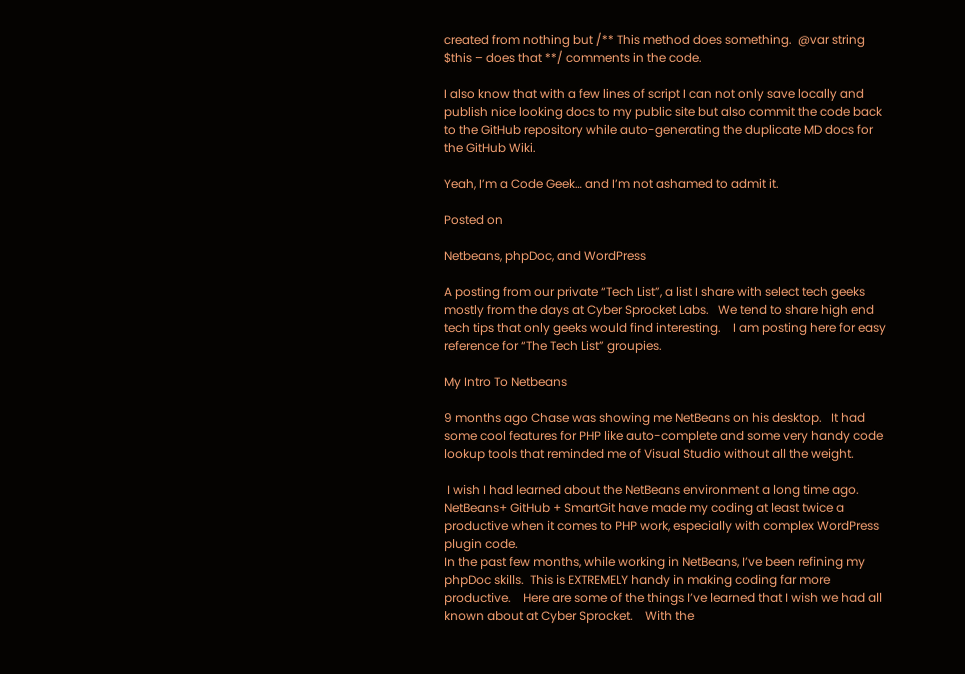created from nothing but /** This method does something.  @var string $this – does that **/ comments in the code.

I also know that with a few lines of script I can not only save locally and publish nice looking docs to my public site but also commit the code back to the GitHub repository while auto-generating the duplicate MD docs for the GitHub Wiki.

Yeah, I’m a Code Geek… and I’m not ashamed to admit it.

Posted on

Netbeans, phpDoc, and WordPress

A posting from our private “Tech List”, a list I share with select tech geeks mostly from the days at Cyber Sprocket Labs.   We tend to share high end tech tips that only geeks would find interesting.    I am posting here for easy reference for “The Tech List” groupies.

My Intro To Netbeans

9 months ago Chase was showing me NetBeans on his desktop.   It had some cool features for PHP like auto-complete and some very handy code lookup tools that reminded me of Visual Studio without all the weight.

 I wish I had learned about the NetBeans environment a long time ago.    NetBeans+ GitHub + SmartGit have made my coding at least twice a productive when it comes to PHP work, especially with complex WordPress plugin code.
In the past few months, while working in NetBeans, I’ve been refining my phpDoc skills.  This is EXTREMELY handy in making coding far more productive.    Here are some of the things I’ve learned that I wish we had all known about at Cyber Sprocket.    With the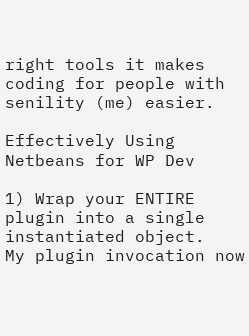right tools it makes coding for people with senility (me) easier.

Effectively Using Netbeans for WP Dev

1) Wrap your ENTIRE plugin into a single instantiated object.
My plugin invocation now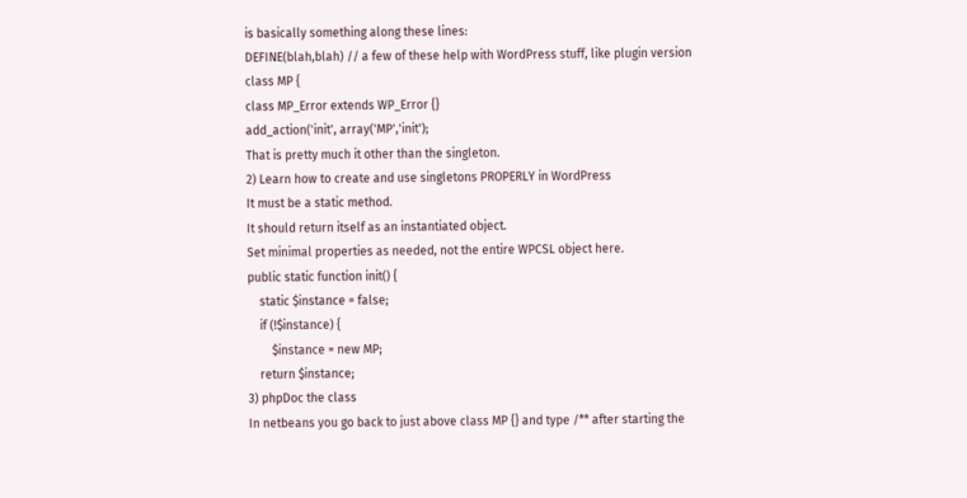is basically something along these lines:
DEFINE(blah,blah) // a few of these help with WordPress stuff, like plugin version
class MP {
class MP_Error extends WP_Error {}
add_action('init', array('MP','init');
That is pretty much it other than the singleton.
2) Learn how to create and use singletons PROPERLY in WordPress
It must be a static method.
It should return itself as an instantiated object.
Set minimal properties as needed, not the entire WPCSL object here.
public static function init() {
    static $instance = false;
    if (!$instance) {
        $instance = new MP;
    return $instance;
3) phpDoc the class
In netbeans you go back to just above class MP {} and type /** after starting the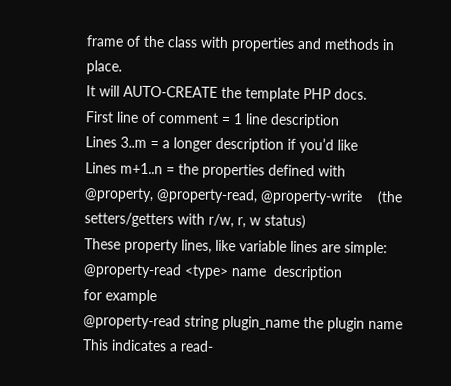frame of the class with properties and methods in place.
It will AUTO-CREATE the template PHP docs.
First line of comment = 1 line description
Lines 3..m = a longer description if you’d like
Lines m+1..n = the properties defined with @property, @property-read, @property-write    (the setters/getters with r/w, r, w status)
These property lines, like variable lines are simple:
@property-read <type> name  description
for example
@property-read string plugin_name the plugin name
This indicates a read-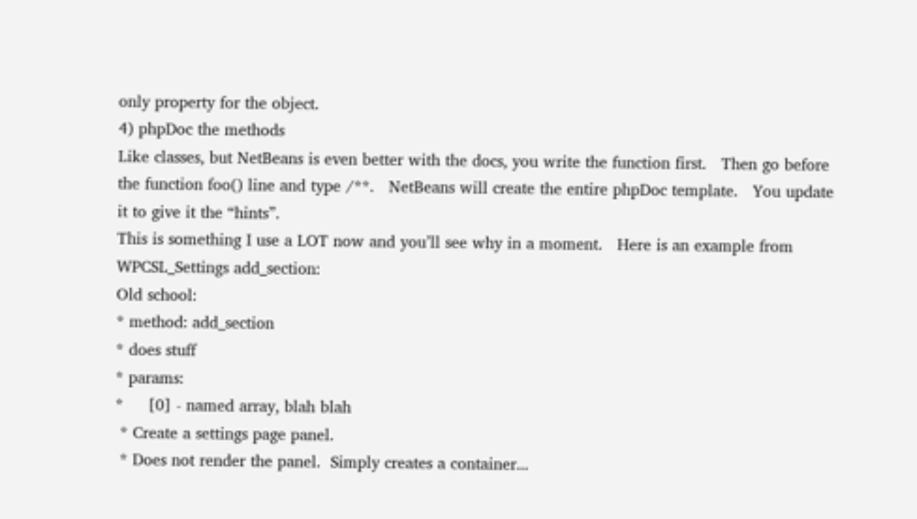only property for the object.
4) phpDoc the methods
Like classes, but NetBeans is even better with the docs, you write the function first.   Then go before the function foo() line and type /**.   NetBeans will create the entire phpDoc template.   You update it to give it the “hints”.
This is something I use a LOT now and you’ll see why in a moment.   Here is an example from WPCSL_Settings add_section:
Old school:
* method: add_section
* does stuff
* params:
*     [0] - named array, blah blah
 * Create a settings page panel.
 * Does not render the panel.  Simply creates a container...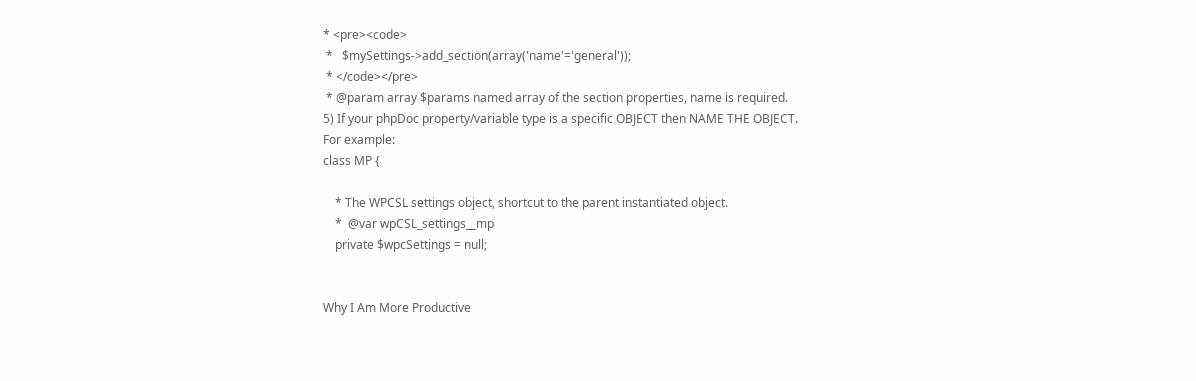* <pre><code>
 *   $mySettings->add_section(array('name'='general'));
 * </code></pre>
 * @param array $params named array of the section properties, name is required.
5) If your phpDoc property/variable type is a specific OBJECT then NAME THE OBJECT.
For example:
class MP {

    * The WPCSL settings object, shortcut to the parent instantiated object.
    *  @var wpCSL_settings__mp
    private $wpcSettings = null;


Why I Am More Productive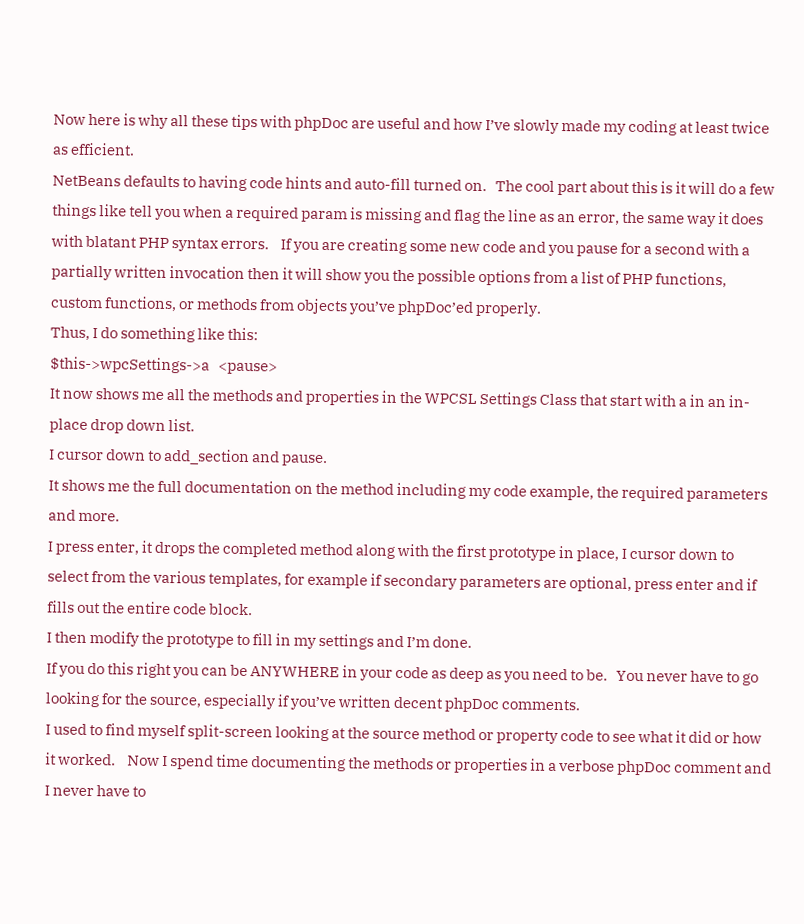Now here is why all these tips with phpDoc are useful and how I’ve slowly made my coding at least twice as efficient.
NetBeans defaults to having code hints and auto-fill turned on.   The cool part about this is it will do a few things like tell you when a required param is missing and flag the line as an error, the same way it does with blatant PHP syntax errors.    If you are creating some new code and you pause for a second with a partially written invocation then it will show you the possible options from a list of PHP functions, custom functions, or methods from objects you’ve phpDoc’ed properly.
Thus, I do something like this:
$this->wpcSettings->a   <pause>
It now shows me all the methods and properties in the WPCSL Settings Class that start with a in an in-place drop down list.
I cursor down to add_section and pause.
It shows me the full documentation on the method including my code example, the required parameters and more.
I press enter, it drops the completed method along with the first prototype in place, I cursor down to select from the various templates, for example if secondary parameters are optional, press enter and if fills out the entire code block.
I then modify the prototype to fill in my settings and I’m done.
If you do this right you can be ANYWHERE in your code as deep as you need to be.   You never have to go looking for the source, especially if you’ve written decent phpDoc comments.
I used to find myself split-screen looking at the source method or property code to see what it did or how it worked.    Now I spend time documenting the methods or properties in a verbose phpDoc comment and I never have to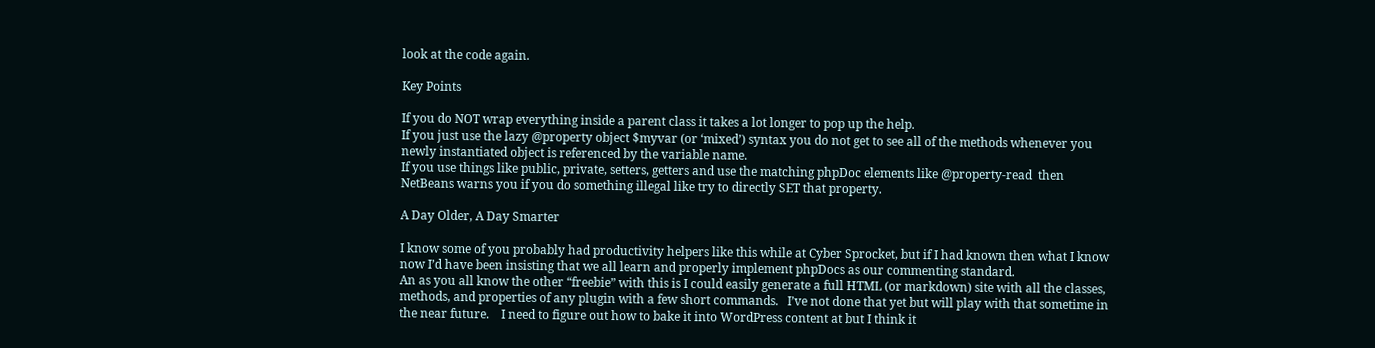look at the code again.

Key Points

If you do NOT wrap everything inside a parent class it takes a lot longer to pop up the help.
If you just use the lazy @property object $myvar (or ‘mixed’) syntax you do not get to see all of the methods whenever you newly instantiated object is referenced by the variable name.
If you use things like public, private, setters, getters and use the matching phpDoc elements like @property-read  then NetBeans warns you if you do something illegal like try to directly SET that property.

A Day Older, A Day Smarter

I know some of you probably had productivity helpers like this while at Cyber Sprocket, but if I had known then what I know now I’d have been insisting that we all learn and properly implement phpDocs as our commenting standard.
An as you all know the other “freebie” with this is I could easily generate a full HTML (or markdown) site with all the classes, methods, and properties of any plugin with a few short commands.   I’ve not done that yet but will play with that sometime in the near future.    I need to figure out how to bake it into WordPress content at but I think it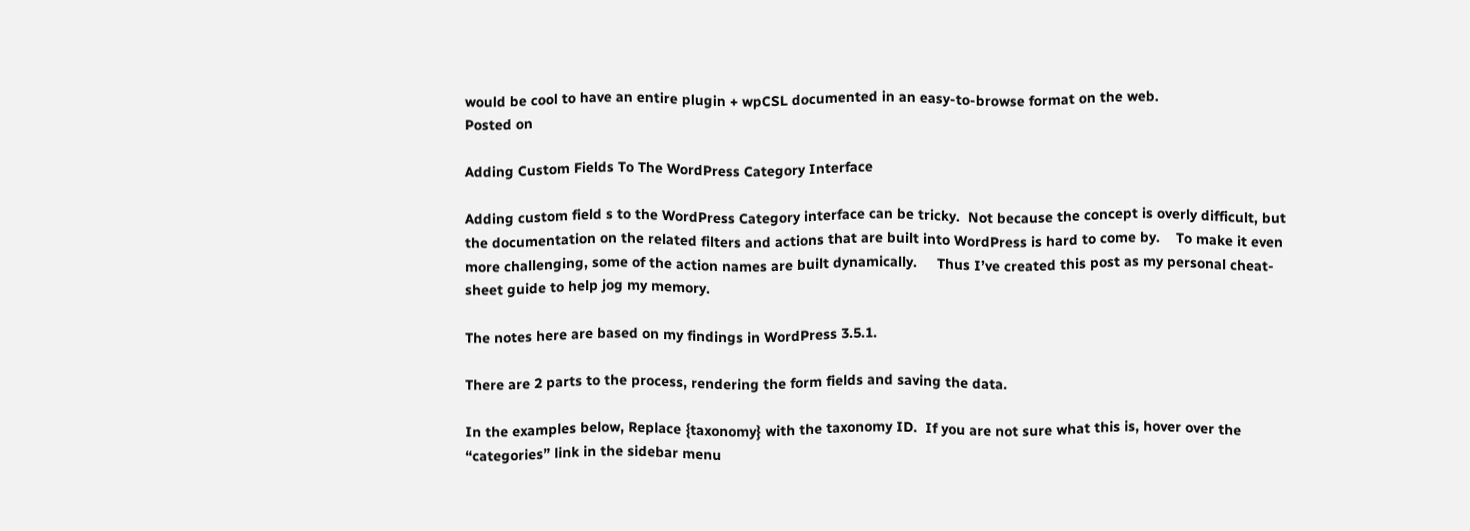would be cool to have an entire plugin + wpCSL documented in an easy-to-browse format on the web.
Posted on

Adding Custom Fields To The WordPress Category Interface

Adding custom field s to the WordPress Category interface can be tricky.  Not because the concept is overly difficult, but the documentation on the related filters and actions that are built into WordPress is hard to come by.    To make it even more challenging, some of the action names are built dynamically.     Thus I’ve created this post as my personal cheat-sheet guide to help jog my memory.

The notes here are based on my findings in WordPress 3.5.1.

There are 2 parts to the process, rendering the form fields and saving the data.

In the examples below, Replace {taxonomy} with the taxonomy ID.  If you are not sure what this is, hover over the “categories” link in the sidebar menu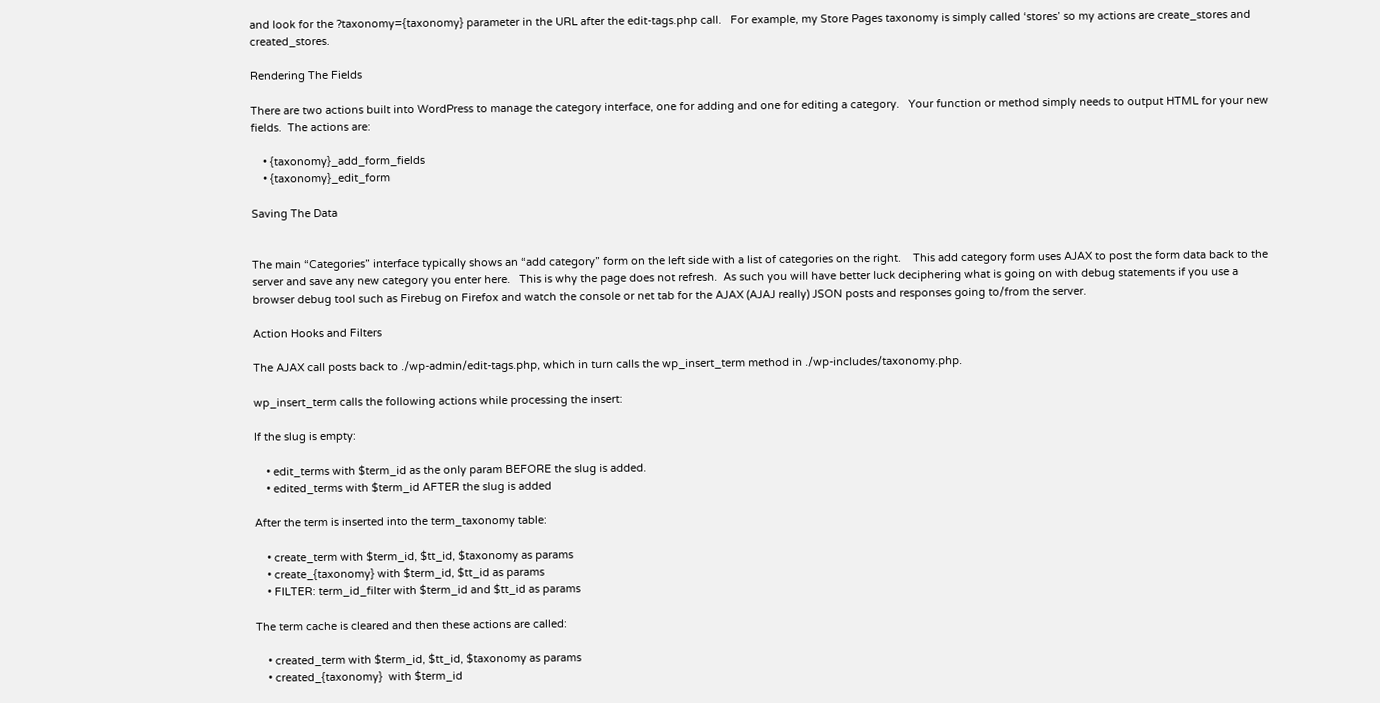and look for the ?taxonomy={taxonomy} parameter in the URL after the edit-tags.php call.   For example, my Store Pages taxonomy is simply called ‘stores’ so my actions are create_stores and created_stores.

Rendering The Fields

There are two actions built into WordPress to manage the category interface, one for adding and one for editing a category.   Your function or method simply needs to output HTML for your new fields.  The actions are:

    • {taxonomy}_add_form_fields
    • {taxonomy}_edit_form

Saving The Data


The main “Categories” interface typically shows an “add category” form on the left side with a list of categories on the right.    This add category form uses AJAX to post the form data back to the server and save any new category you enter here.   This is why the page does not refresh.  As such you will have better luck deciphering what is going on with debug statements if you use a browser debug tool such as Firebug on Firefox and watch the console or net tab for the AJAX (AJAJ really) JSON posts and responses going to/from the server.

Action Hooks and Filters

The AJAX call posts back to ./wp-admin/edit-tags.php, which in turn calls the wp_insert_term method in ./wp-includes/taxonomy.php.

wp_insert_term calls the following actions while processing the insert:

If the slug is empty:

    • edit_terms with $term_id as the only param BEFORE the slug is added.
    • edited_terms with $term_id AFTER the slug is added

After the term is inserted into the term_taxonomy table:

    • create_term with $term_id, $tt_id, $taxonomy as params
    • create_{taxonomy} with $term_id, $tt_id as params
    • FILTER: term_id_filter with $term_id and $tt_id as params

The term cache is cleared and then these actions are called:

    • created_term with $term_id, $tt_id, $taxonomy as params
    • created_{taxonomy}  with $term_id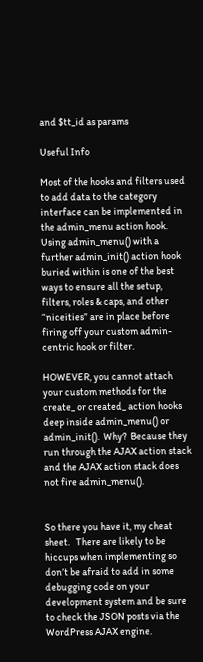and $tt_id as params

Useful Info

Most of the hooks and filters used to add data to the category interface can be implemented in the admin_menu action hook.  Using admin_menu() with a further admin_init() action hook buried within is one of the best ways to ensure all the setup, filters, roles & caps, and other “niceities” are in place before firing off your custom admin-centric hook or filter.

HOWEVER, you cannot attach your custom methods for the create_ or created_ action hooks deep inside admin_menu() or admin_init().  Why?  Because they run through the AJAX action stack and the AJAX action stack does not fire admin_menu().


So there you have it, my cheat sheet.   There are likely to be hiccups when implementing so don’t be afraid to add in some debugging code on your development system and be sure to check the JSON posts via the WordPress AJAX engine.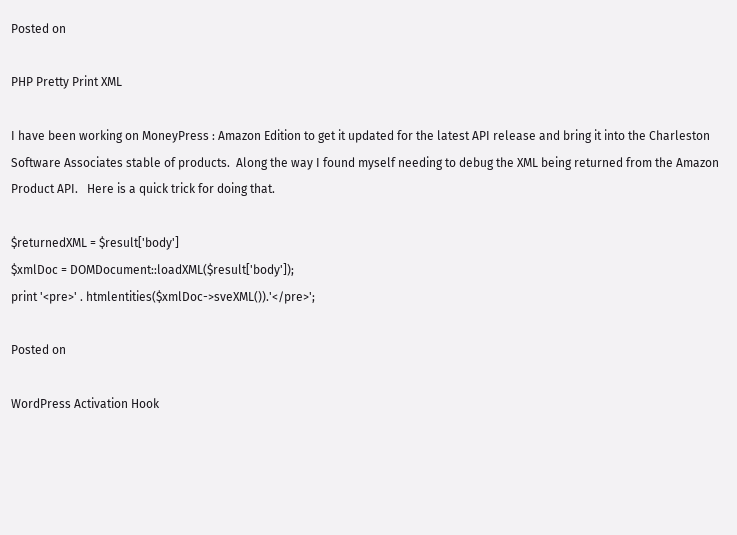Posted on

PHP Pretty Print XML

I have been working on MoneyPress : Amazon Edition to get it updated for the latest API release and bring it into the Charleston Software Associates stable of products.  Along the way I found myself needing to debug the XML being returned from the Amazon Product API.   Here is a quick trick for doing that.

$returnedXML = $result['body']
$xmlDoc = DOMDocument::loadXML($result['body']);
print '<pre>' . htmlentities($xmlDoc->sveXML()).'</pre>';

Posted on

WordPress Activation Hook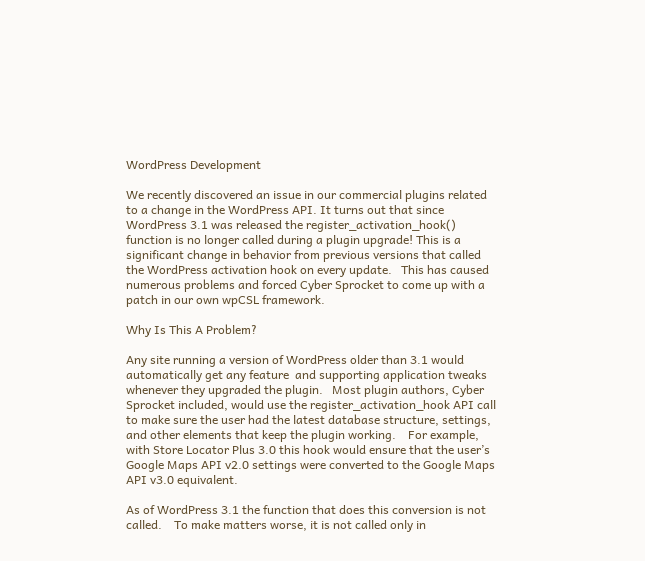WordPress Development

We recently discovered an issue in our commercial plugins related to a change in the WordPress API. It turns out that since WordPress 3.1 was released the register_activation_hook() function is no longer called during a plugin upgrade! This is a significant change in behavior from previous versions that called the WordPress activation hook on every update.   This has caused numerous problems and forced Cyber Sprocket to come up with a patch in our own wpCSL framework.

Why Is This A Problem?

Any site running a version of WordPress older than 3.1 would automatically get any feature  and supporting application tweaks whenever they upgraded the plugin.   Most plugin authors, Cyber Sprocket included, would use the register_activation_hook API call to make sure the user had the latest database structure, settings, and other elements that keep the plugin working.    For example, with Store Locator Plus 3.0 this hook would ensure that the user’s Google Maps API v2.0 settings were converted to the Google Maps API v3.0 equivalent.

As of WordPress 3.1 the function that does this conversion is not called.    To make matters worse, it is not called only in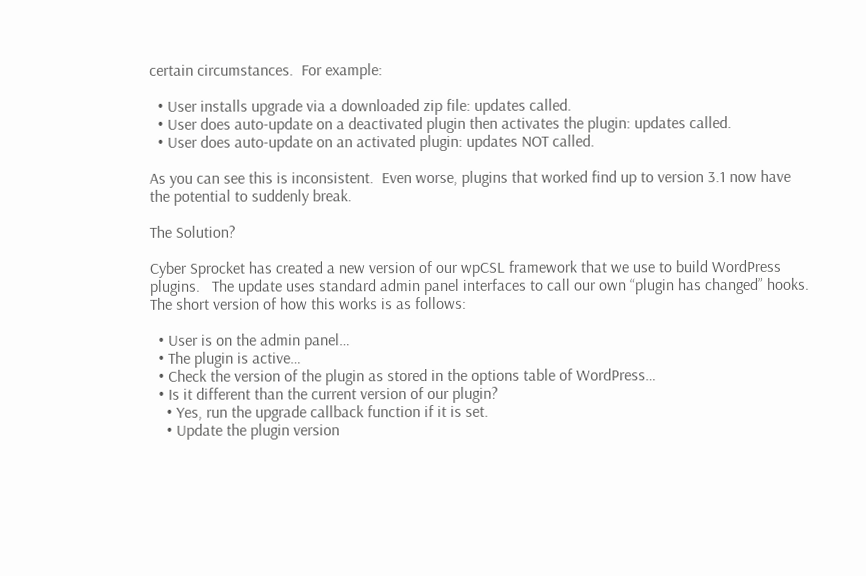certain circumstances.  For example:

  • User installs upgrade via a downloaded zip file: updates called.
  • User does auto-update on a deactivated plugin then activates the plugin: updates called.
  • User does auto-update on an activated plugin: updates NOT called.

As you can see this is inconsistent.  Even worse, plugins that worked find up to version 3.1 now have the potential to suddenly break.

The Solution?

Cyber Sprocket has created a new version of our wpCSL framework that we use to build WordPress plugins.   The update uses standard admin panel interfaces to call our own “plugin has changed” hooks.    The short version of how this works is as follows:

  • User is on the admin panel…
  • The plugin is active…
  • Check the version of the plugin as stored in the options table of WordPress…
  • Is it different than the current version of our plugin?
    • Yes, run the upgrade callback function if it is set.
    • Update the plugin version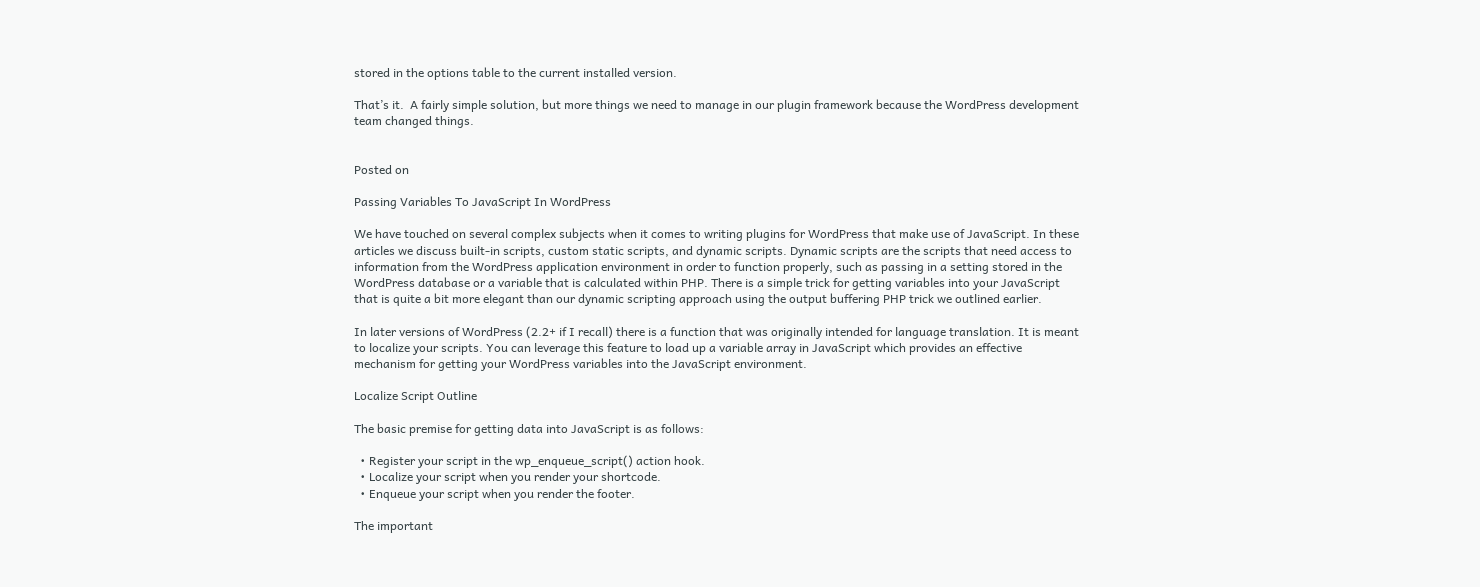stored in the options table to the current installed version.

That’s it.  A fairly simple solution, but more things we need to manage in our plugin framework because the WordPress development team changed things.


Posted on

Passing Variables To JavaScript In WordPress

We have touched on several complex subjects when it comes to writing plugins for WordPress that make use of JavaScript. In these articles we discuss built-in scripts, custom static scripts, and dynamic scripts. Dynamic scripts are the scripts that need access to information from the WordPress application environment in order to function properly, such as passing in a setting stored in the WordPress database or a variable that is calculated within PHP. There is a simple trick for getting variables into your JavaScript that is quite a bit more elegant than our dynamic scripting approach using the output buffering PHP trick we outlined earlier.

In later versions of WordPress (2.2+ if I recall) there is a function that was originally intended for language translation. It is meant to localize your scripts. You can leverage this feature to load up a variable array in JavaScript which provides an effective mechanism for getting your WordPress variables into the JavaScript environment.

Localize Script Outline

The basic premise for getting data into JavaScript is as follows:

  • Register your script in the wp_enqueue_script() action hook.
  • Localize your script when you render your shortcode.
  • Enqueue your script when you render the footer.

The important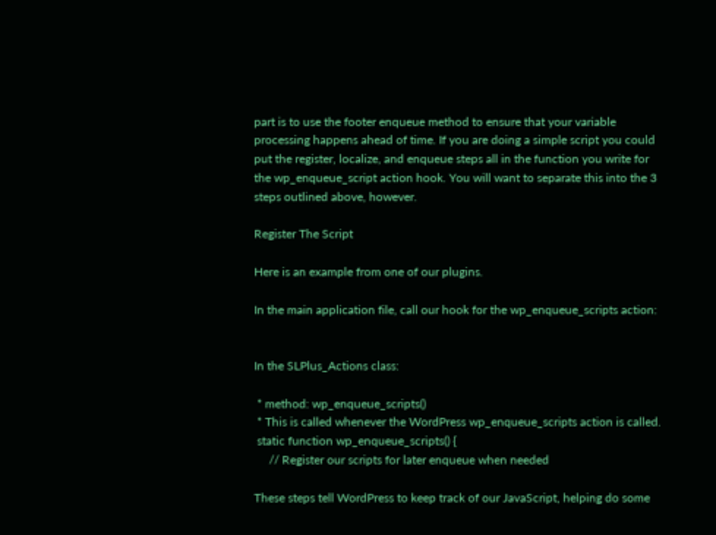part is to use the footer enqueue method to ensure that your variable processing happens ahead of time. If you are doing a simple script you could put the register, localize, and enqueue steps all in the function you write for the wp_enqueue_script action hook. You will want to separate this into the 3 steps outlined above, however.

Register The Script

Here is an example from one of our plugins.

In the main application file, call our hook for the wp_enqueue_scripts action:


In the SLPlus_Actions class:

 * method: wp_enqueue_scripts()
 * This is called whenever the WordPress wp_enqueue_scripts action is called.
 static function wp_enqueue_scripts() {
     // Register our scripts for later enqueue when needed

These steps tell WordPress to keep track of our JavaScript, helping do some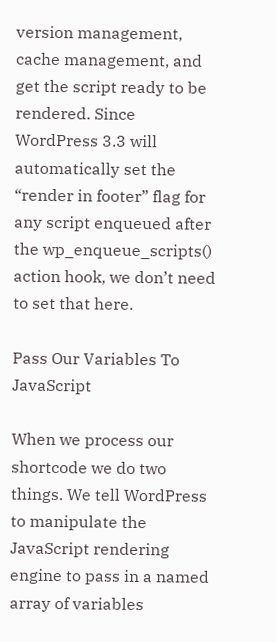version management, cache management, and get the script ready to be rendered. Since WordPress 3.3 will automatically set the “render in footer” flag for any script enqueued after the wp_enqueue_scripts() action hook, we don’t need to set that here.

Pass Our Variables To JavaScript

When we process our shortcode we do two things. We tell WordPress to manipulate the JavaScript rendering engine to pass in a named array of variables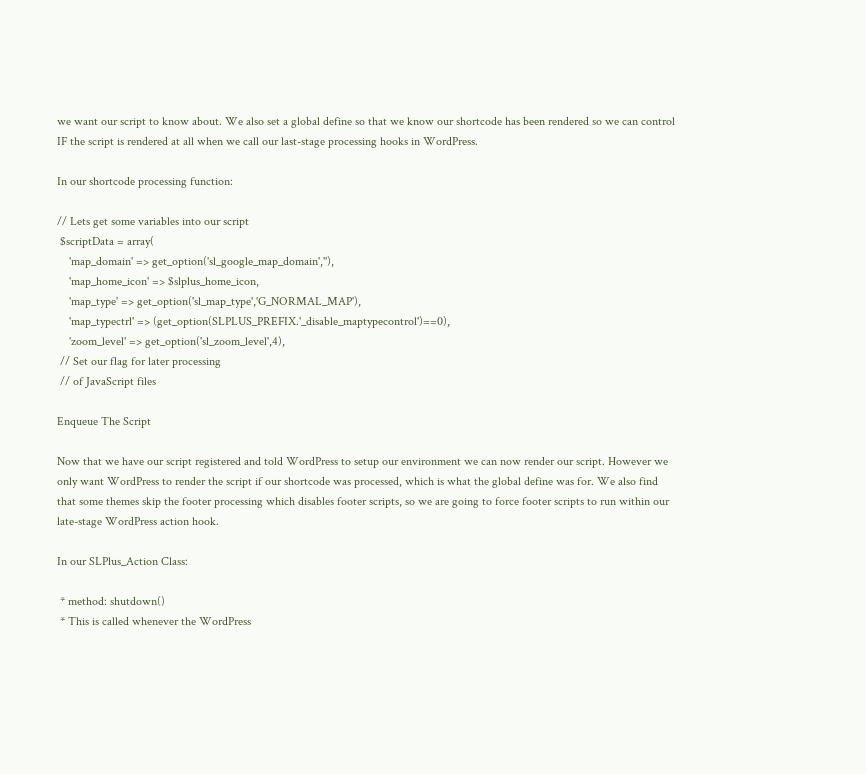we want our script to know about. We also set a global define so that we know our shortcode has been rendered so we can control IF the script is rendered at all when we call our last-stage processing hooks in WordPress.

In our shortcode processing function:

// Lets get some variables into our script
 $scriptData = array(
    'map_domain' => get_option('sl_google_map_domain',''),
    'map_home_icon' => $slplus_home_icon,
    'map_type' => get_option('sl_map_type','G_NORMAL_MAP'),
    'map_typectrl' => (get_option(SLPLUS_PREFIX.'_disable_maptypecontrol')==0),
    'zoom_level' => get_option('sl_zoom_level',4),
 // Set our flag for later processing
 // of JavaScript files

Enqueue The Script

Now that we have our script registered and told WordPress to setup our environment we can now render our script. However we only want WordPress to render the script if our shortcode was processed, which is what the global define was for. We also find that some themes skip the footer processing which disables footer scripts, so we are going to force footer scripts to run within our late-stage WordPress action hook.

In our SLPlus_Action Class:

 * method: shutdown()
 * This is called whenever the WordPress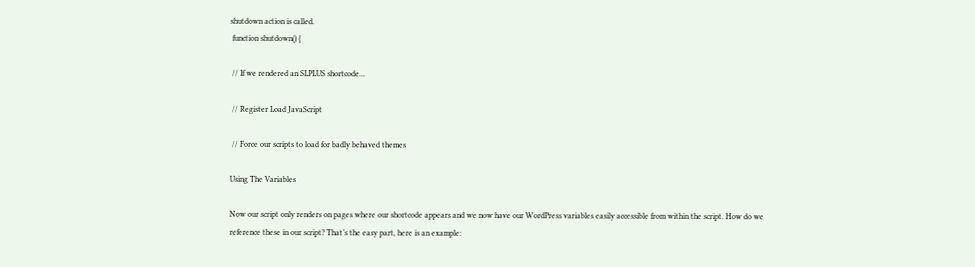shutdown action is called.
 function shutdown() {

 // If we rendered an SLPLUS shortcode...

 // Register Load JavaScript

 // Force our scripts to load for badly behaved themes

Using The Variables

Now our script only renders on pages where our shortcode appears and we now have our WordPress variables easily accessible from within the script. How do we reference these in our script? That’s the easy part, here is an example: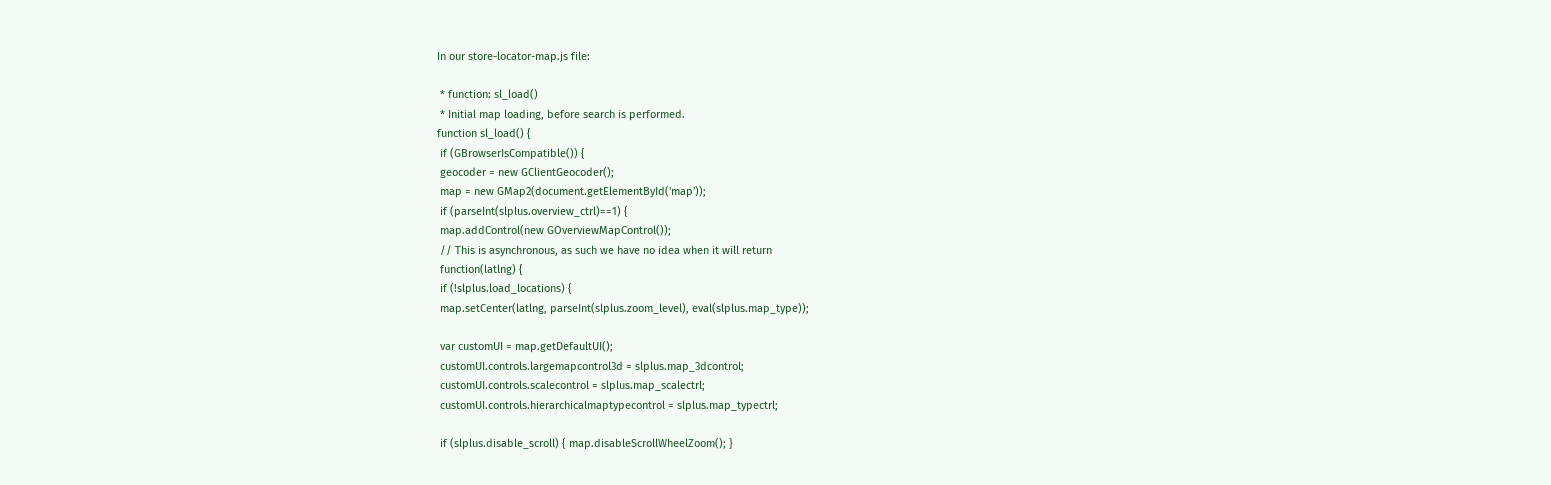In our store-locator-map.js file:

 * function: sl_load()
 * Initial map loading, before search is performed.
function sl_load() {
 if (GBrowserIsCompatible()) {
 geocoder = new GClientGeocoder();
 map = new GMap2(document.getElementById('map'));
 if (parseInt(slplus.overview_ctrl)==1) {
 map.addControl(new GOverviewMapControl());
 // This is asynchronous, as such we have no idea when it will return
 function(latlng) {
 if (!slplus.load_locations) {
 map.setCenter(latlng, parseInt(slplus.zoom_level), eval(slplus.map_type));

 var customUI = map.getDefaultUI();
 customUI.controls.largemapcontrol3d = slplus.map_3dcontrol;
 customUI.controls.scalecontrol = slplus.map_scalectrl;
 customUI.controls.hierarchicalmaptypecontrol = slplus.map_typectrl;

 if (slplus.disable_scroll) { map.disableScrollWheelZoom(); }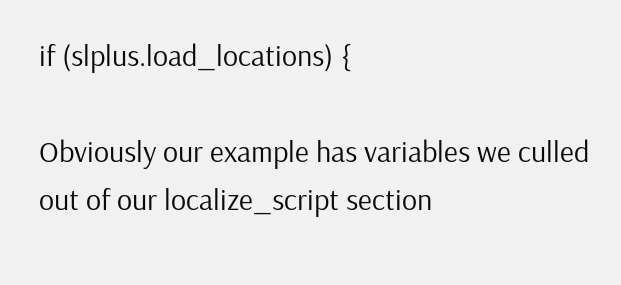if (slplus.load_locations) {

Obviously our example has variables we culled out of our localize_script section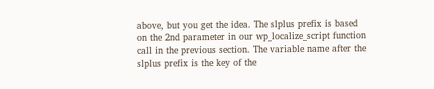above, but you get the idea. The slplus prefix is based on the 2nd parameter in our wp_localize_script function call in the previous section. The variable name after the slplus prefix is the key of the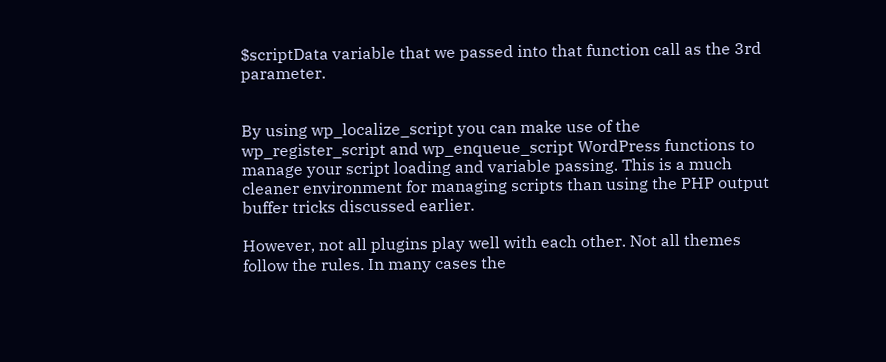$scriptData variable that we passed into that function call as the 3rd parameter.


By using wp_localize_script you can make use of the wp_register_script and wp_enqueue_script WordPress functions to manage your script loading and variable passing. This is a much cleaner environment for managing scripts than using the PHP output buffer tricks discussed earlier.

However, not all plugins play well with each other. Not all themes follow the rules. In many cases the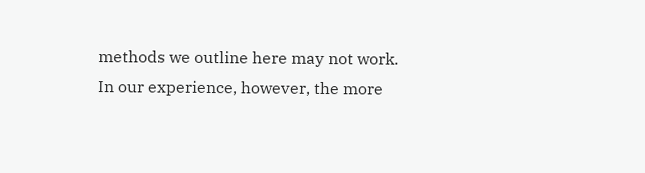methods we outline here may not work. In our experience, however, the more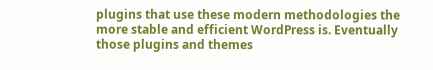plugins that use these modern methodologies the more stable and efficient WordPress is. Eventually those plugins and themes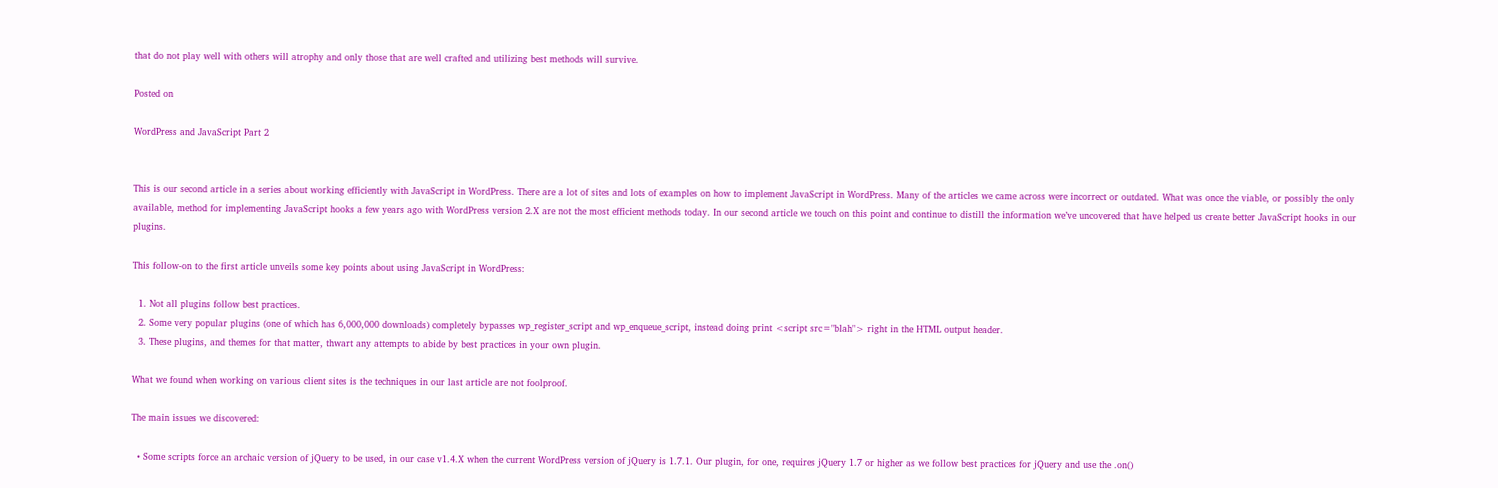that do not play well with others will atrophy and only those that are well crafted and utilizing best methods will survive.

Posted on

WordPress and JavaScript Part 2


This is our second article in a series about working efficiently with JavaScript in WordPress. There are a lot of sites and lots of examples on how to implement JavaScript in WordPress. Many of the articles we came across were incorrect or outdated. What was once the viable, or possibly the only available, method for implementing JavaScript hooks a few years ago with WordPress version 2.X are not the most efficient methods today. In our second article we touch on this point and continue to distill the information we’ve uncovered that have helped us create better JavaScript hooks in our plugins.

This follow-on to the first article unveils some key points about using JavaScript in WordPress:

  1. Not all plugins follow best practices.
  2. Some very popular plugins (one of which has 6,000,000 downloads) completely bypasses wp_register_script and wp_enqueue_script, instead doing print <script src="blah"> right in the HTML output header.
  3. These plugins, and themes for that matter, thwart any attempts to abide by best practices in your own plugin.

What we found when working on various client sites is the techniques in our last article are not foolproof.

The main issues we discovered:

  • Some scripts force an archaic version of jQuery to be used, in our case v1.4.X when the current WordPress version of jQuery is 1.7.1. Our plugin, for one, requires jQuery 1.7 or higher as we follow best practices for jQuery and use the .on()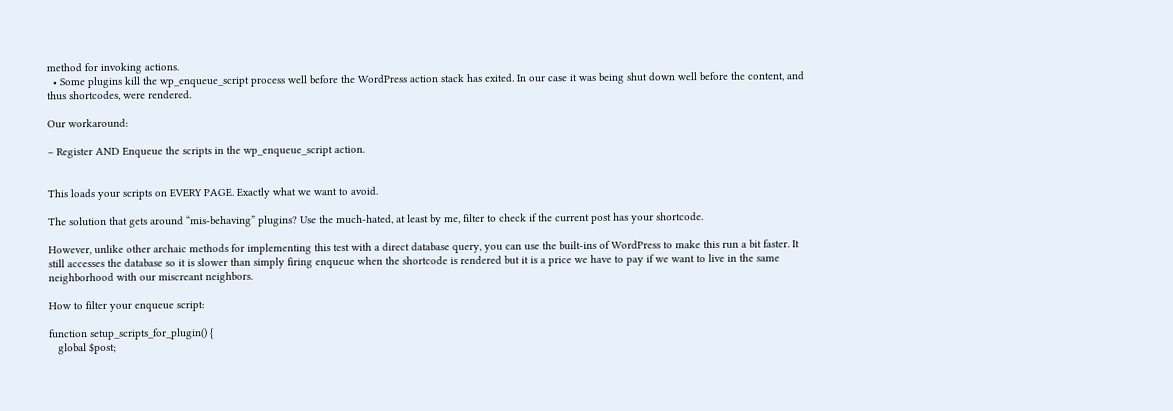method for invoking actions.
  • Some plugins kill the wp_enqueue_script process well before the WordPress action stack has exited. In our case it was being shut down well before the content, and thus shortcodes, were rendered.

Our workaround:

– Register AND Enqueue the scripts in the wp_enqueue_script action.


This loads your scripts on EVERY PAGE. Exactly what we want to avoid.

The solution that gets around “mis-behaving” plugins? Use the much-hated, at least by me, filter to check if the current post has your shortcode.

However, unlike other archaic methods for implementing this test with a direct database query, you can use the built-ins of WordPress to make this run a bit faster. It still accesses the database so it is slower than simply firing enqueue when the shortcode is rendered but it is a price we have to pay if we want to live in the same neighborhood with our miscreant neighbors.

How to filter your enqueue script:

function setup_scripts_for_plugin() {
   global $post;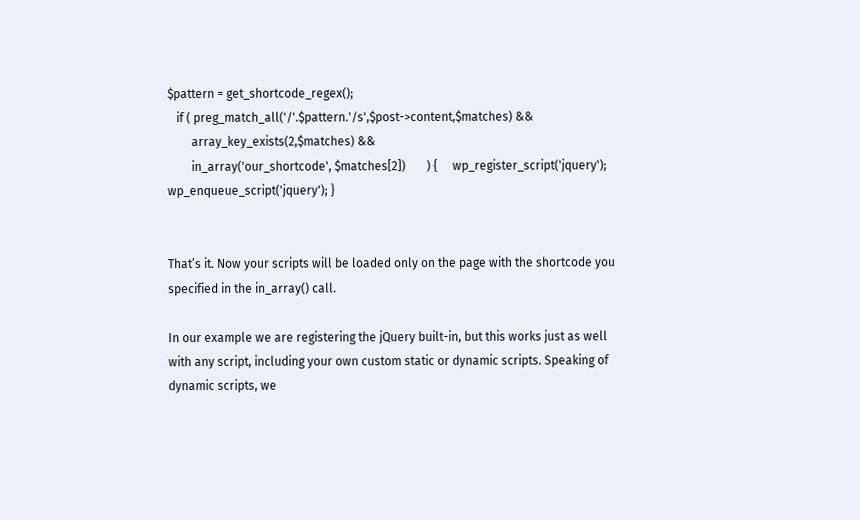$pattern = get_shortcode_regex();
   if ( preg_match_all('/'.$pattern.'/s',$post->content,$matches) &&
        array_key_exists(2,$matches) &&
        in_array('our_shortcode', $matches[2])       ) {     wp_register_script('jquery');   wp_enqueue_script('jquery'); }


That’s it. Now your scripts will be loaded only on the page with the shortcode you specified in the in_array() call.

In our example we are registering the jQuery built-in, but this works just as well with any script, including your own custom static or dynamic scripts. Speaking of dynamic scripts, we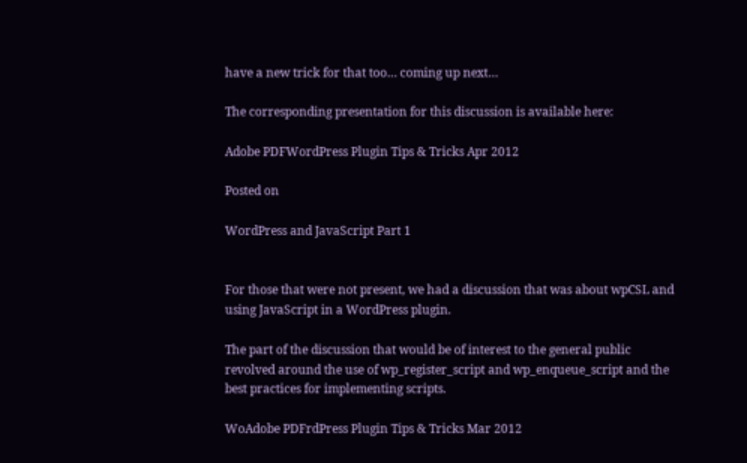have a new trick for that too… coming up next…

The corresponding presentation for this discussion is available here:

Adobe PDFWordPress Plugin Tips & Tricks Apr 2012

Posted on

WordPress and JavaScript Part 1


For those that were not present, we had a discussion that was about wpCSL and using JavaScript in a WordPress plugin.

The part of the discussion that would be of interest to the general public revolved around the use of wp_register_script and wp_enqueue_script and the best practices for implementing scripts.

WoAdobe PDFrdPress Plugin Tips & Tricks Mar 2012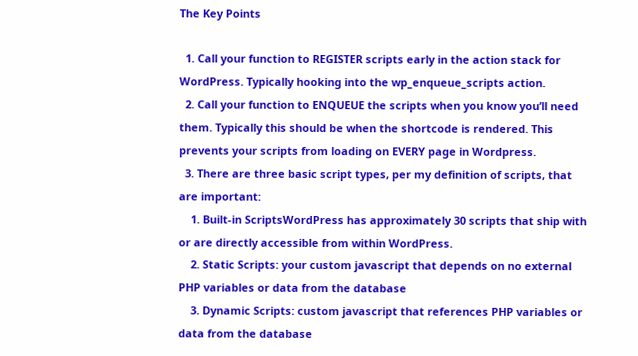The Key Points

  1. Call your function to REGISTER scripts early in the action stack for WordPress. Typically hooking into the wp_enqueue_scripts action.
  2. Call your function to ENQUEUE the scripts when you know you’ll need them. Typically this should be when the shortcode is rendered. This prevents your scripts from loading on EVERY page in Wordpress.
  3. There are three basic script types, per my definition of scripts, that are important:
    1. Built-in ScriptsWordPress has approximately 30 scripts that ship with or are directly accessible from within WordPress.
    2. Static Scripts: your custom javascript that depends on no external PHP variables or data from the database
    3. Dynamic Scripts: custom javascript that references PHP variables or data from the database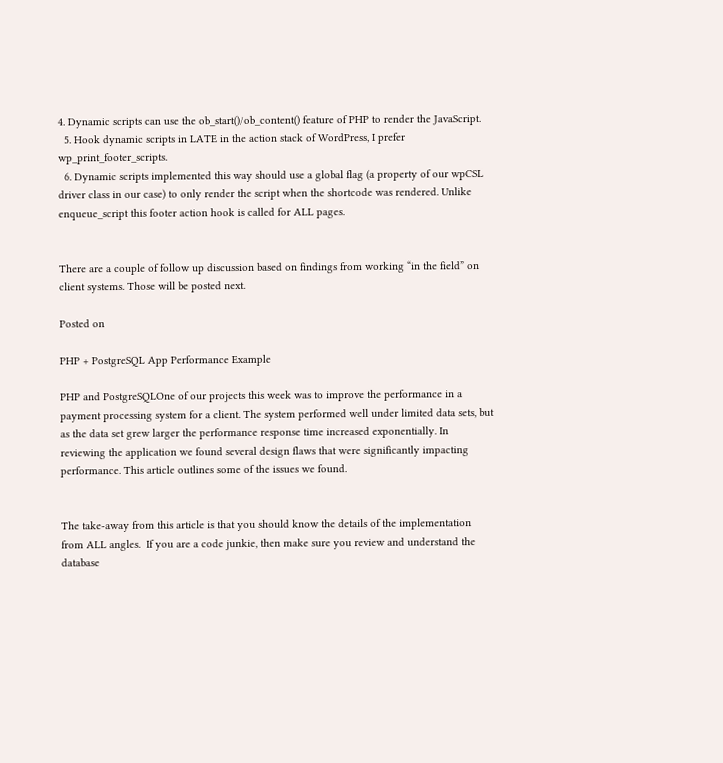4. Dynamic scripts can use the ob_start()/ob_content() feature of PHP to render the JavaScript.
  5. Hook dynamic scripts in LATE in the action stack of WordPress, I prefer wp_print_footer_scripts.
  6. Dynamic scripts implemented this way should use a global flag (a property of our wpCSL driver class in our case) to only render the script when the shortcode was rendered. Unlike enqueue_script this footer action hook is called for ALL pages.


There are a couple of follow up discussion based on findings from working “in the field” on client systems. Those will be posted next.

Posted on

PHP + PostgreSQL App Performance Example

PHP and PostgreSQLOne of our projects this week was to improve the performance in a payment processing system for a client. The system performed well under limited data sets, but as the data set grew larger the performance response time increased exponentially. In reviewing the application we found several design flaws that were significantly impacting performance. This article outlines some of the issues we found.


The take-away from this article is that you should know the details of the implementation from ALL angles.  If you are a code junkie, then make sure you review and understand the database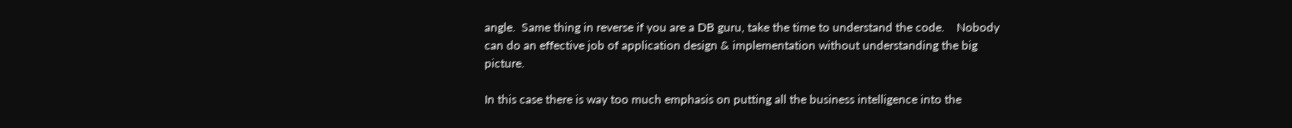angle.  Same thing in reverse if you are a DB guru, take the time to understand the code.    Nobody can do an effective job of application design & implementation without understanding the big picture.

In this case there is way too much emphasis on putting all the business intelligence into the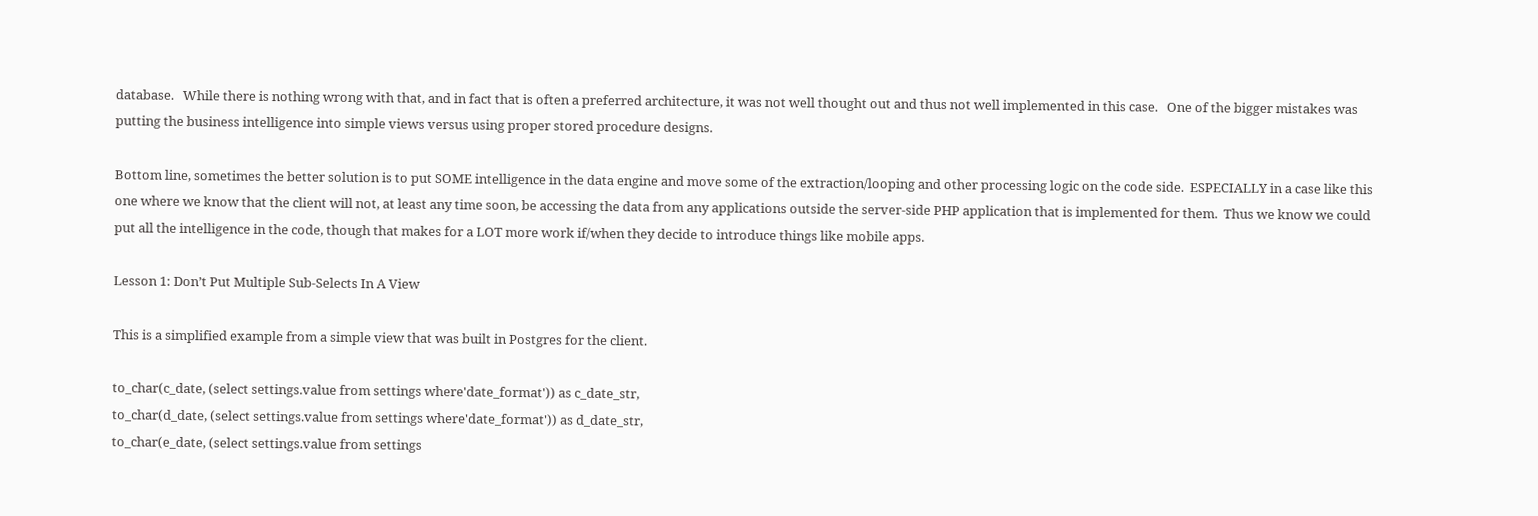database.   While there is nothing wrong with that, and in fact that is often a preferred architecture, it was not well thought out and thus not well implemented in this case.   One of the bigger mistakes was putting the business intelligence into simple views versus using proper stored procedure designs.

Bottom line, sometimes the better solution is to put SOME intelligence in the data engine and move some of the extraction/looping and other processing logic on the code side.  ESPECIALLY in a case like this one where we know that the client will not, at least any time soon, be accessing the data from any applications outside the server-side PHP application that is implemented for them.  Thus we know we could put all the intelligence in the code, though that makes for a LOT more work if/when they decide to introduce things like mobile apps.

Lesson 1: Don’t Put Multiple Sub-Selects In A View

This is a simplified example from a simple view that was built in Postgres for the client.

to_char(c_date, (select settings.value from settings where'date_format')) as c_date_str,
to_char(d_date, (select settings.value from settings where'date_format')) as d_date_str,
to_char(e_date, (select settings.value from settings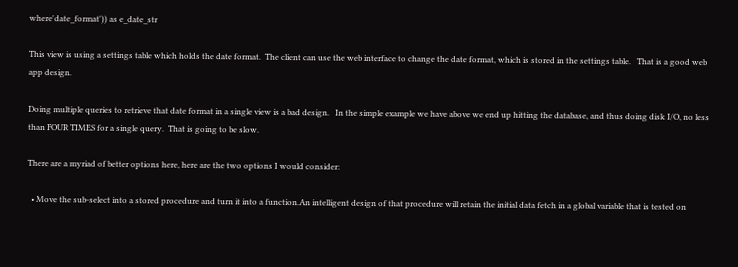where'date_format')) as e_date_str

This view is using a settings table which holds the date format.  The client can use the web interface to change the date format, which is stored in the settings table.   That is a good web app design.

Doing multiple queries to retrieve that date format in a single view is a bad design.   In the simple example we have above we end up hitting the database, and thus doing disk I/O, no less than FOUR TIMES for a single query.  That is going to be slow.

There are a myriad of better options here, here are the two options I would consider:

  • Move the sub-select into a stored procedure and turn it into a function.An intelligent design of that procedure will retain the initial data fetch in a global variable that is tested on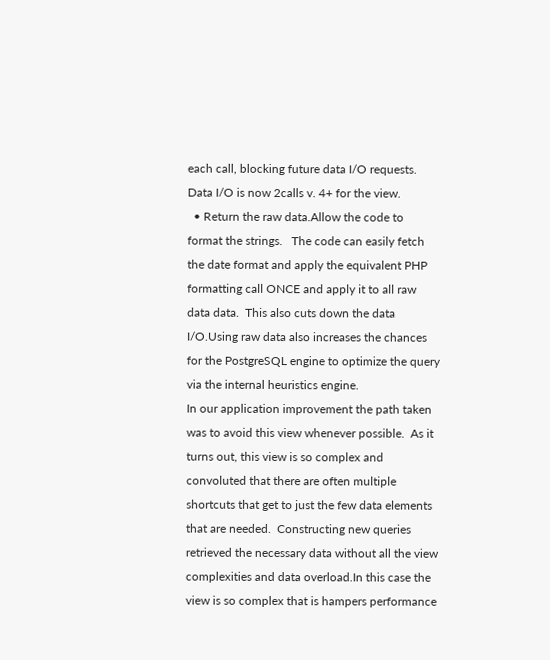each call, blocking future data I/O requests.   Data I/O is now 2calls v. 4+ for the view.
  • Return the raw data.Allow the code to format the strings.   The code can easily fetch the date format and apply the equivalent PHP formatting call ONCE and apply it to all raw data data.  This also cuts down the data I/O.Using raw data also increases the chances for the PostgreSQL engine to optimize the query via the internal heuristics engine.
In our application improvement the path taken was to avoid this view whenever possible.  As it turns out, this view is so complex and convoluted that there are often multiple shortcuts that get to just the few data elements that are needed.  Constructing new queries retrieved the necessary data without all the view complexities and data overload.In this case the view is so complex that is hampers performance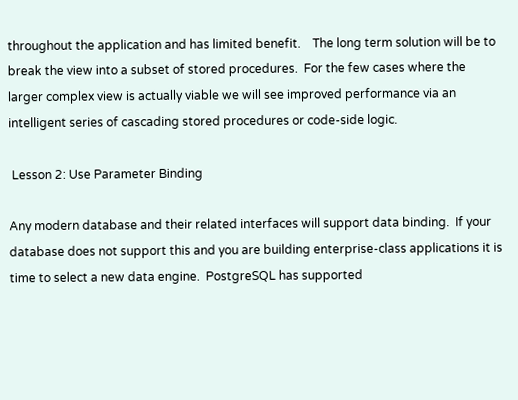throughout the application and has limited benefit.    The long term solution will be to break the view into a subset of stored procedures.  For the few cases where the larger complex view is actually viable we will see improved performance via an intelligent series of cascading stored procedures or code-side logic.

 Lesson 2: Use Parameter Binding

Any modern database and their related interfaces will support data binding.  If your database does not support this and you are building enterprise-class applications it is time to select a new data engine.  PostgreSQL has supported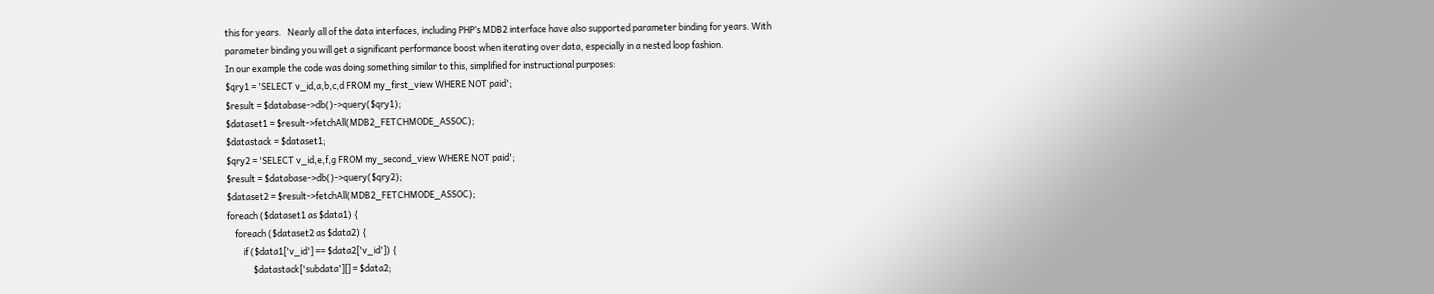this for years.   Nearly all of the data interfaces, including PHP’s MDB2 interface have also supported parameter binding for years. With parameter binding you will get a significant performance boost when iterating over data, especially in a nested loop fashion.
In our example the code was doing something similar to this, simplified for instructional purposes:
$qry1 = 'SELECT v_id,a,b,c,d FROM my_first_view WHERE NOT paid';
$result = $database->db()->query($qry1);
$dataset1 = $result->fetchAll(MDB2_FETCHMODE_ASSOC);
$datastack = $dataset1;
$qry2 = 'SELECT v_id,e,f,g FROM my_second_view WHERE NOT paid';
$result = $database->db()->query($qry2);
$dataset2 = $result->fetchAll(MDB2_FETCHMODE_ASSOC);
foreach ($dataset1 as $data1) {
    foreach ($dataset2 as $data2) {
        if ($data1['v_id'] == $data2['v_id']) {
             $datastack['subdata'][] = $data2;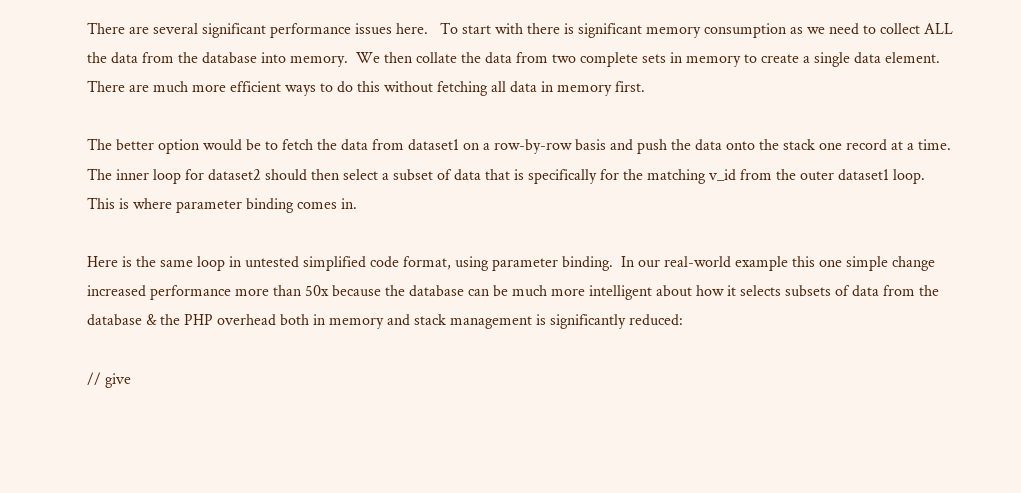There are several significant performance issues here.   To start with there is significant memory consumption as we need to collect ALL the data from the database into memory.  We then collate the data from two complete sets in memory to create a single data element.    There are much more efficient ways to do this without fetching all data in memory first.

The better option would be to fetch the data from dataset1 on a row-by-row basis and push the data onto the stack one record at a time.  The inner loop for dataset2 should then select a subset of data that is specifically for the matching v_id from the outer dataset1 loop.   This is where parameter binding comes in.

Here is the same loop in untested simplified code format, using parameter binding.  In our real-world example this one simple change increased performance more than 50x because the database can be much more intelligent about how it selects subsets of data from the database & the PHP overhead both in memory and stack management is significantly reduced:

// give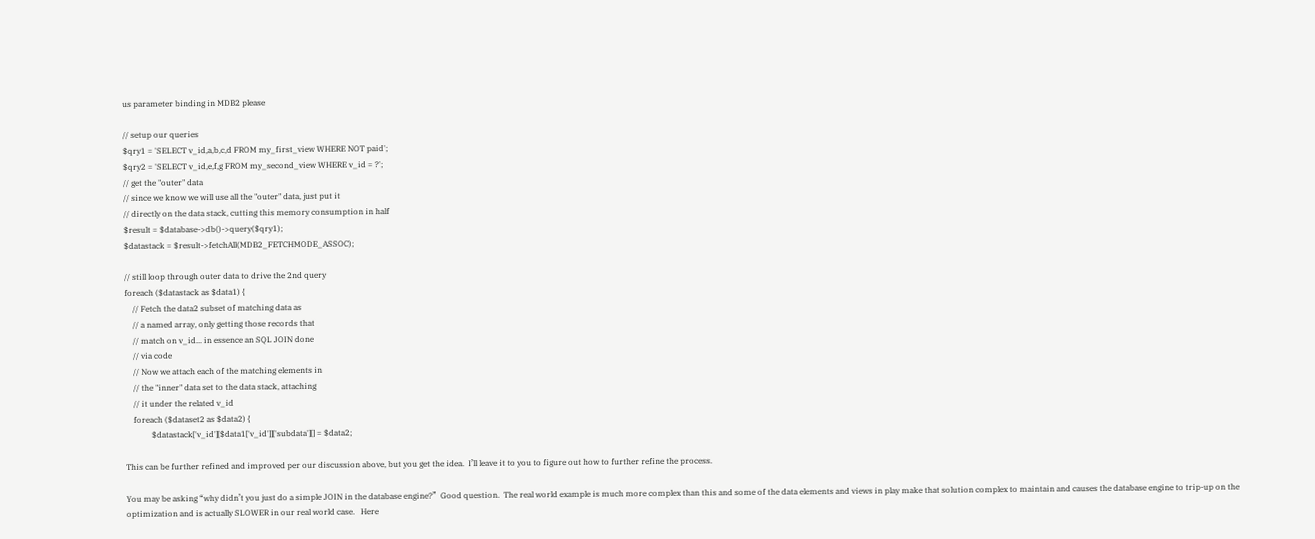us parameter binding in MDB2 please

// setup our queries
$qry1 = 'SELECT v_id,a,b,c,d FROM my_first_view WHERE NOT paid';
$qry2 = 'SELECT v_id,e,f,g FROM my_second_view WHERE v_id = ?';
// get the "outer" data
// since we know we will use all the "outer" data, just put it
// directly on the data stack, cutting this memory consumption in half
$result = $database->db()->query($qry1);
$datastack = $result->fetchAll(MDB2_FETCHMODE_ASSOC);

// still loop through outer data to drive the 2nd query
foreach ($datastack as $data1) {
    // Fetch the data2 subset of matching data as
    // a named array, only getting those records that
    // match on v_id... in essence an SQL JOIN done
    // via code
    // Now we attach each of the matching elements in
    // the "inner" data set to the data stack, attaching
    // it under the related v_id
    foreach ($dataset2 as $data2) {
             $datastack['v_id'][$data1['v_id']]['subdata'][] = $data2;

This can be further refined and improved per our discussion above, but you get the idea.  I’ll leave it to you to figure out how to further refine the process.

You may be asking “why didn’t you just do a simple JOIN in the database engine?”  Good question.  The real world example is much more complex than this and some of the data elements and views in play make that solution complex to maintain and causes the database engine to trip-up on the optimization and is actually SLOWER in our real world case.   Here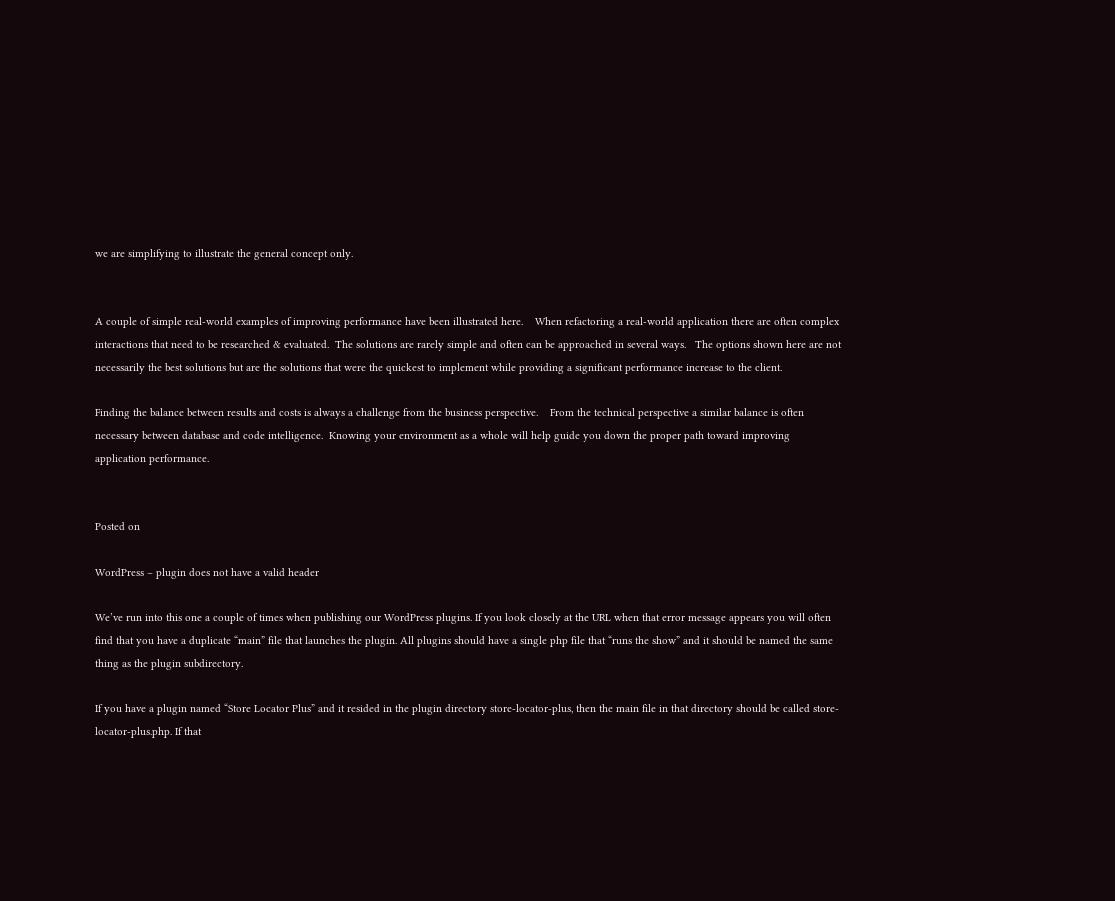we are simplifying to illustrate the general concept only.


A couple of simple real-world examples of improving performance have been illustrated here.    When refactoring a real-world application there are often complex interactions that need to be researched & evaluated.  The solutions are rarely simple and often can be approached in several ways.   The options shown here are not necessarily the best solutions but are the solutions that were the quickest to implement while providing a significant performance increase to the client.

Finding the balance between results and costs is always a challenge from the business perspective.    From the technical perspective a similar balance is often necessary between database and code intelligence.  Knowing your environment as a whole will help guide you down the proper path toward improving application performance.


Posted on

WordPress – plugin does not have a valid header

We’ve run into this one a couple of times when publishing our WordPress plugins. If you look closely at the URL when that error message appears you will often find that you have a duplicate “main” file that launches the plugin. All plugins should have a single php file that “runs the show” and it should be named the same thing as the plugin subdirectory.

If you have a plugin named “Store Locator Plus” and it resided in the plugin directory store-locator-plus, then the main file in that directory should be called store-locator-plus.php. If that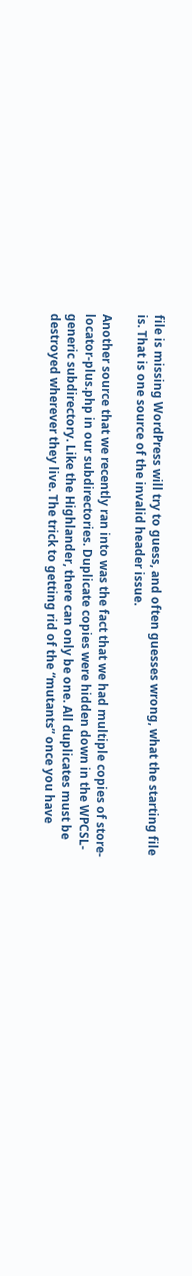file is missing WordPress will try to guess, and often guesses wrong, what the starting file is. That is one source of the invalid header issue.

Another source that we recently ran into was the fact that we had multiple copies of store-locator-plus.php in our subdirectories. Duplicate copies were hidden down in the WPCSL-generic subdirectory. Like the Highlander, there can only be one. All duplicates must be destroyed wherever they live. The trick to getting rid of the “mutants” once you have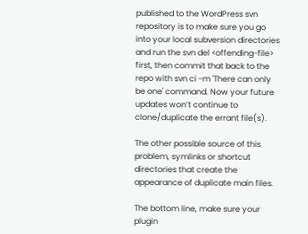published to the WordPress svn repository is to make sure you go into your local subversion directories and run the svn del <offending-file> first, then commit that back to the repo with svn ci -m 'There can only be one' command. Now your future updates won’t continue to clone/duplicate the errant file(s).

The other possible source of this problem, symlinks or shortcut directories that create the appearance of duplicate main files.

The bottom line, make sure your plugin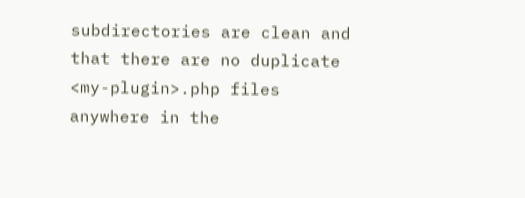subdirectories are clean and that there are no duplicate <my-plugin>.php files anywhere in the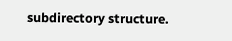subdirectory structure.